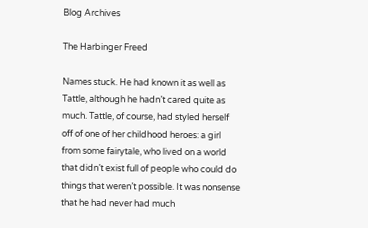Blog Archives

The Harbinger Freed

Names stuck. He had known it as well as Tattle, although he hadn’t cared quite as much. Tattle, of course, had styled herself off of one of her childhood heroes: a girl from some fairytale, who lived on a world that didn’t exist full of people who could do things that weren’t possible. It was nonsense that he had never had much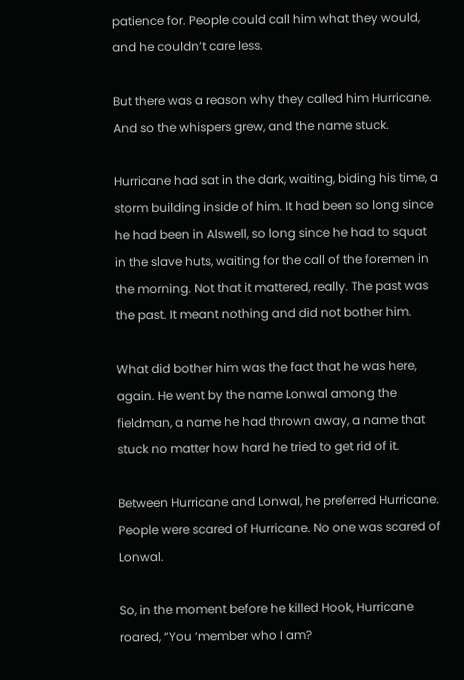patience for. People could call him what they would, and he couldn’t care less.

But there was a reason why they called him Hurricane. And so the whispers grew, and the name stuck.

Hurricane had sat in the dark, waiting, biding his time, a storm building inside of him. It had been so long since he had been in Alswell, so long since he had to squat in the slave huts, waiting for the call of the foremen in the morning. Not that it mattered, really. The past was the past. It meant nothing and did not bother him.

What did bother him was the fact that he was here, again. He went by the name Lonwal among the fieldman, a name he had thrown away, a name that stuck no matter how hard he tried to get rid of it.

Between Hurricane and Lonwal, he preferred Hurricane. People were scared of Hurricane. No one was scared of Lonwal.

So, in the moment before he killed Hook, Hurricane roared, “You ‘member who I am?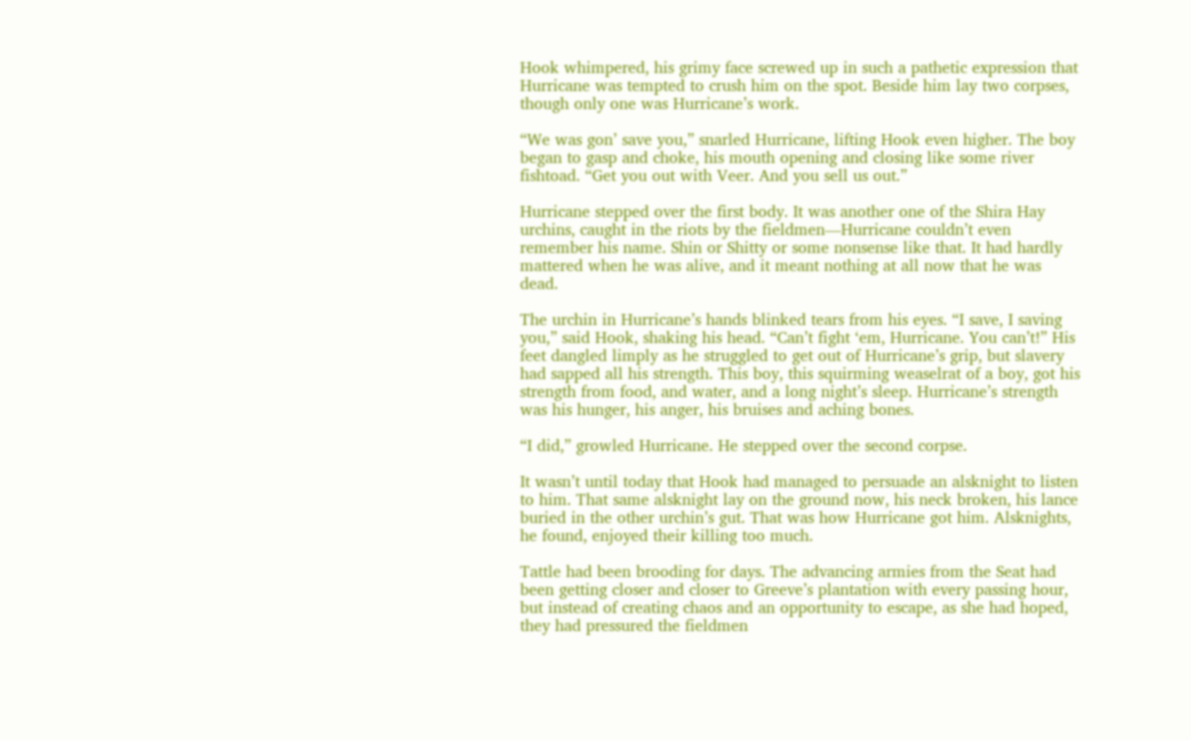Hook whimpered, his grimy face screwed up in such a pathetic expression that Hurricane was tempted to crush him on the spot. Beside him lay two corpses, though only one was Hurricane’s work.

“We was gon’ save you,” snarled Hurricane, lifting Hook even higher. The boy began to gasp and choke, his mouth opening and closing like some river fishtoad. “Get you out with Veer. And you sell us out.”

Hurricane stepped over the first body. It was another one of the Shira Hay urchins, caught in the riots by the fieldmen—Hurricane couldn’t even remember his name. Shin or Shitty or some nonsense like that. It had hardly mattered when he was alive, and it meant nothing at all now that he was dead.

The urchin in Hurricane’s hands blinked tears from his eyes. “I save, I saving you,” said Hook, shaking his head. “Can’t fight ‘em, Hurricane. You can’t!” His feet dangled limply as he struggled to get out of Hurricane’s grip, but slavery had sapped all his strength. This boy, this squirming weaselrat of a boy, got his strength from food, and water, and a long night’s sleep. Hurricane’s strength was his hunger, his anger, his bruises and aching bones.

“I did,” growled Hurricane. He stepped over the second corpse.

It wasn’t until today that Hook had managed to persuade an alsknight to listen to him. That same alsknight lay on the ground now, his neck broken, his lance buried in the other urchin’s gut. That was how Hurricane got him. Alsknights, he found, enjoyed their killing too much.

Tattle had been brooding for days. The advancing armies from the Seat had been getting closer and closer to Greeve’s plantation with every passing hour, but instead of creating chaos and an opportunity to escape, as she had hoped, they had pressured the fieldmen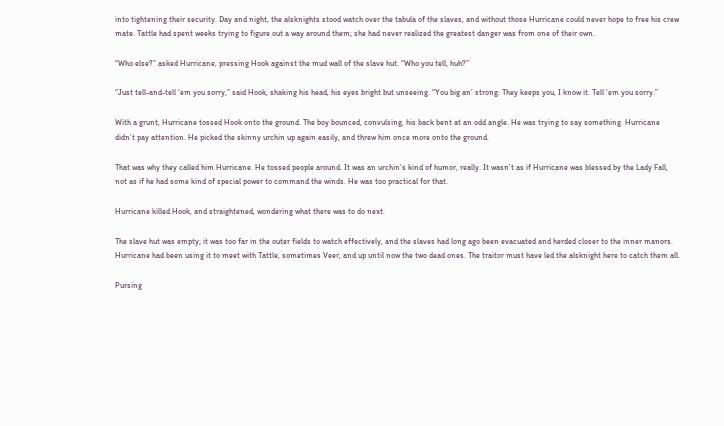into tightening their security. Day and night, the alsknights stood watch over the tabula of the slaves, and without those Hurricane could never hope to free his crew mate. Tattle had spent weeks trying to figure out a way around them; she had never realized the greatest danger was from one of their own.

“Who else?” asked Hurricane, pressing Hook against the mud wall of the slave hut. “Who you tell, huh?”

“Just tell-and-tell ‘em you sorry,” said Hook, shaking his head, his eyes bright but unseeing. “You big an’ strong. They keeps you, I know it. Tell ‘em you sorry.”

With a grunt, Hurricane tossed Hook onto the ground. The boy bounced, convulsing, his back bent at an odd angle. He was trying to say something. Hurricane didn’t pay attention. He picked the skinny urchin up again easily, and threw him once more onto the ground.

That was why they called him Hurricane. He tossed people around. It was an urchin’s kind of humor, really. It wasn’t as if Hurricane was blessed by the Lady Fall, not as if he had some kind of special power to command the winds. He was too practical for that.

Hurricane killed Hook, and straightened, wondering what there was to do next.

The slave hut was empty; it was too far in the outer fields to watch effectively, and the slaves had long ago been evacuated and herded closer to the inner manors. Hurricane had been using it to meet with Tattle, sometimes Veer, and up until now the two dead ones. The traitor must have led the alsknight here to catch them all.

Pursing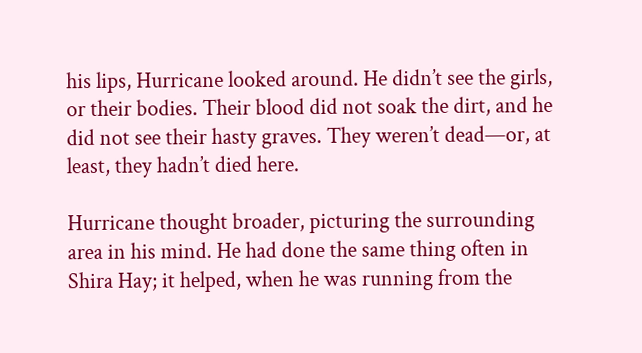his lips, Hurricane looked around. He didn’t see the girls, or their bodies. Their blood did not soak the dirt, and he did not see their hasty graves. They weren’t dead—or, at least, they hadn’t died here.

Hurricane thought broader, picturing the surrounding area in his mind. He had done the same thing often in Shira Hay; it helped, when he was running from the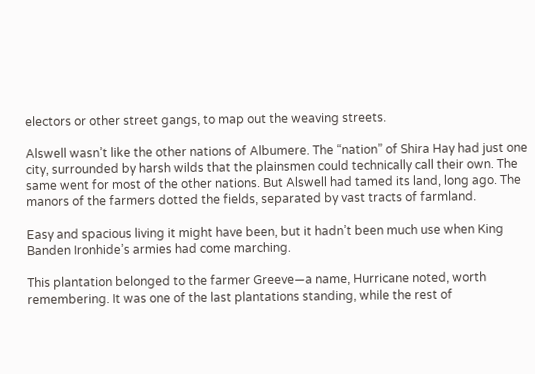electors or other street gangs, to map out the weaving streets.

Alswell wasn’t like the other nations of Albumere. The “nation” of Shira Hay had just one city, surrounded by harsh wilds that the plainsmen could technically call their own. The same went for most of the other nations. But Alswell had tamed its land, long ago. The manors of the farmers dotted the fields, separated by vast tracts of farmland.

Easy and spacious living it might have been, but it hadn’t been much use when King Banden Ironhide’s armies had come marching.

This plantation belonged to the farmer Greeve—a name, Hurricane noted, worth remembering. It was one of the last plantations standing, while the rest of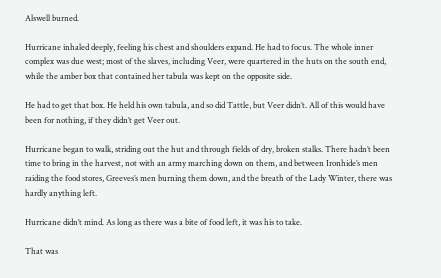Alswell burned.

Hurricane inhaled deeply, feeling his chest and shoulders expand. He had to focus. The whole inner complex was due west; most of the slaves, including Veer, were quartered in the huts on the south end, while the amber box that contained her tabula was kept on the opposite side.

He had to get that box. He held his own tabula, and so did Tattle, but Veer didn’t. All of this would have been for nothing, if they didn’t get Veer out.

Hurricane began to walk, striding out the hut and through fields of dry, broken stalks. There hadn’t been time to bring in the harvest, not with an army marching down on them, and between Ironhide’s men raiding the food stores, Greeves’s men burning them down, and the breath of the Lady Winter, there was hardly anything left.

Hurricane didn’t mind. As long as there was a bite of food left, it was his to take.

That was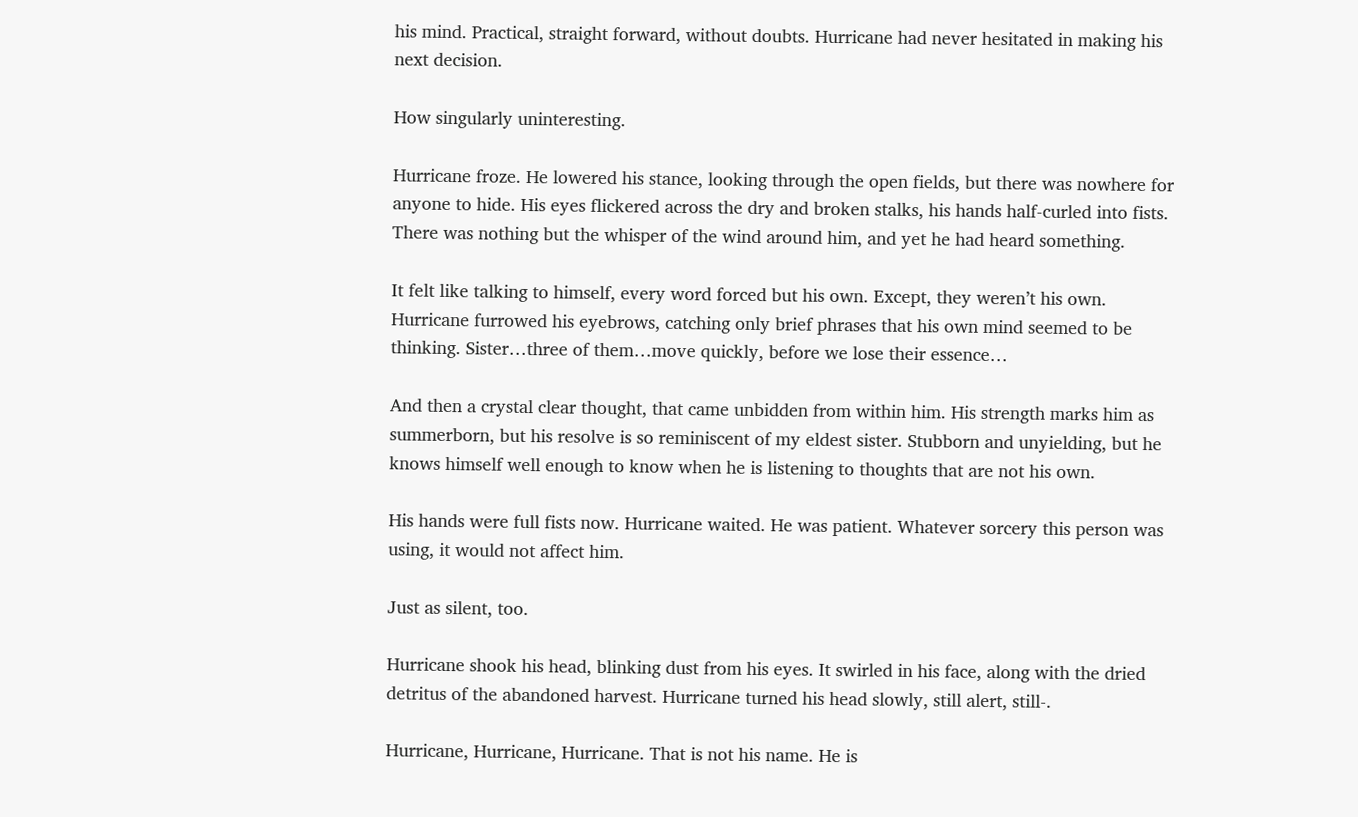his mind. Practical, straight forward, without doubts. Hurricane had never hesitated in making his next decision.

How singularly uninteresting.

Hurricane froze. He lowered his stance, looking through the open fields, but there was nowhere for anyone to hide. His eyes flickered across the dry and broken stalks, his hands half-curled into fists. There was nothing but the whisper of the wind around him, and yet he had heard something.

It felt like talking to himself, every word forced but his own. Except, they weren’t his own. Hurricane furrowed his eyebrows, catching only brief phrases that his own mind seemed to be thinking. Sister…three of them…move quickly, before we lose their essence…

And then a crystal clear thought, that came unbidden from within him. His strength marks him as summerborn, but his resolve is so reminiscent of my eldest sister. Stubborn and unyielding, but he knows himself well enough to know when he is listening to thoughts that are not his own.

His hands were full fists now. Hurricane waited. He was patient. Whatever sorcery this person was using, it would not affect him.

Just as silent, too.

Hurricane shook his head, blinking dust from his eyes. It swirled in his face, along with the dried detritus of the abandoned harvest. Hurricane turned his head slowly, still alert, still-.

Hurricane, Hurricane, Hurricane. That is not his name. He is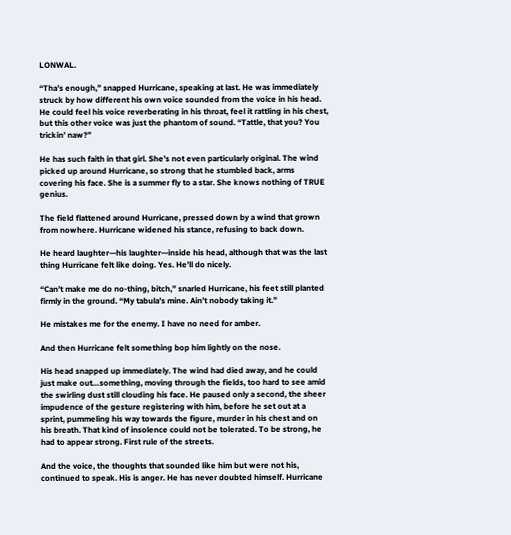LONWAL.

“Tha’s enough,” snapped Hurricane, speaking at last. He was immediately struck by how different his own voice sounded from the voice in his head. He could feel his voice reverberating in his throat, feel it rattling in his chest, but this other voice was just the phantom of sound. “Tattle, that you? You trickin’ naw?”

He has such faith in that girl. She’s not even particularly original. The wind picked up around Hurricane, so strong that he stumbled back, arms covering his face. She is a summer fly to a star. She knows nothing of TRUE genius.

The field flattened around Hurricane, pressed down by a wind that grown from nowhere. Hurricane widened his stance, refusing to back down.

He heard laughter—his laughter—inside his head, although that was the last thing Hurricane felt like doing. Yes. He’ll do nicely.

“Can’t make me do no-thing, bitch,” snarled Hurricane, his feet still planted firmly in the ground. “My tabula’s mine. Ain’t nobody taking it.”

He mistakes me for the enemy. I have no need for amber.

And then Hurricane felt something bop him lightly on the nose.

His head snapped up immediately. The wind had died away, and he could just make out…something, moving through the fields, too hard to see amid the swirling dust still clouding his face. He paused only a second, the sheer impudence of the gesture registering with him, before he set out at a sprint, pummeling his way towards the figure, murder in his chest and on his breath. That kind of insolence could not be tolerated. To be strong, he had to appear strong. First rule of the streets.

And the voice, the thoughts that sounded like him but were not his, continued to speak. His is anger. He has never doubted himself. Hurricane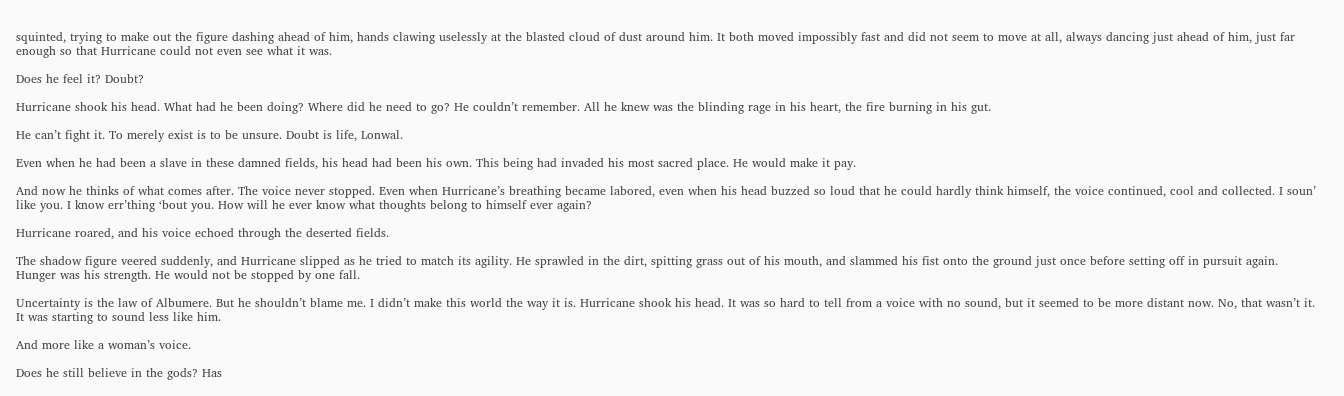squinted, trying to make out the figure dashing ahead of him, hands clawing uselessly at the blasted cloud of dust around him. It both moved impossibly fast and did not seem to move at all, always dancing just ahead of him, just far enough so that Hurricane could not even see what it was.

Does he feel it? Doubt?

Hurricane shook his head. What had he been doing? Where did he need to go? He couldn’t remember. All he knew was the blinding rage in his heart, the fire burning in his gut.

He can’t fight it. To merely exist is to be unsure. Doubt is life, Lonwal.

Even when he had been a slave in these damned fields, his head had been his own. This being had invaded his most sacred place. He would make it pay.

And now he thinks of what comes after. The voice never stopped. Even when Hurricane’s breathing became labored, even when his head buzzed so loud that he could hardly think himself, the voice continued, cool and collected. I soun’ like you. I know err’thing ‘bout you. How will he ever know what thoughts belong to himself ever again?

Hurricane roared, and his voice echoed through the deserted fields.

The shadow figure veered suddenly, and Hurricane slipped as he tried to match its agility. He sprawled in the dirt, spitting grass out of his mouth, and slammed his fist onto the ground just once before setting off in pursuit again. Hunger was his strength. He would not be stopped by one fall.

Uncertainty is the law of Albumere. But he shouldn’t blame me. I didn’t make this world the way it is. Hurricane shook his head. It was so hard to tell from a voice with no sound, but it seemed to be more distant now. No, that wasn’t it. It was starting to sound less like him.

And more like a woman’s voice.

Does he still believe in the gods? Has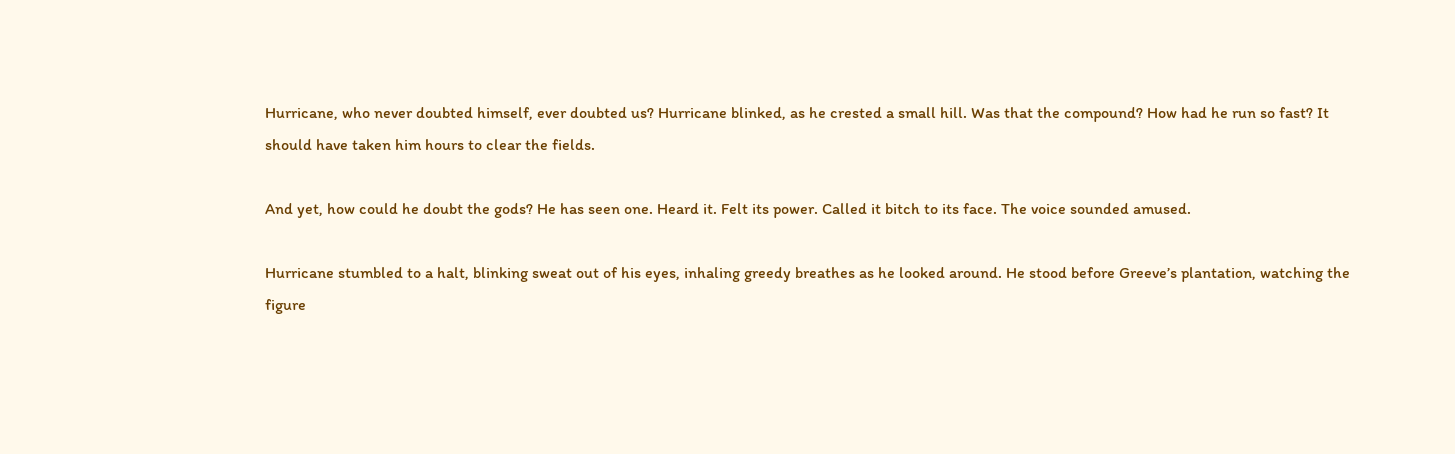Hurricane, who never doubted himself, ever doubted us? Hurricane blinked, as he crested a small hill. Was that the compound? How had he run so fast? It should have taken him hours to clear the fields.

And yet, how could he doubt the gods? He has seen one. Heard it. Felt its power. Called it bitch to its face. The voice sounded amused.

Hurricane stumbled to a halt, blinking sweat out of his eyes, inhaling greedy breathes as he looked around. He stood before Greeve’s plantation, watching the figure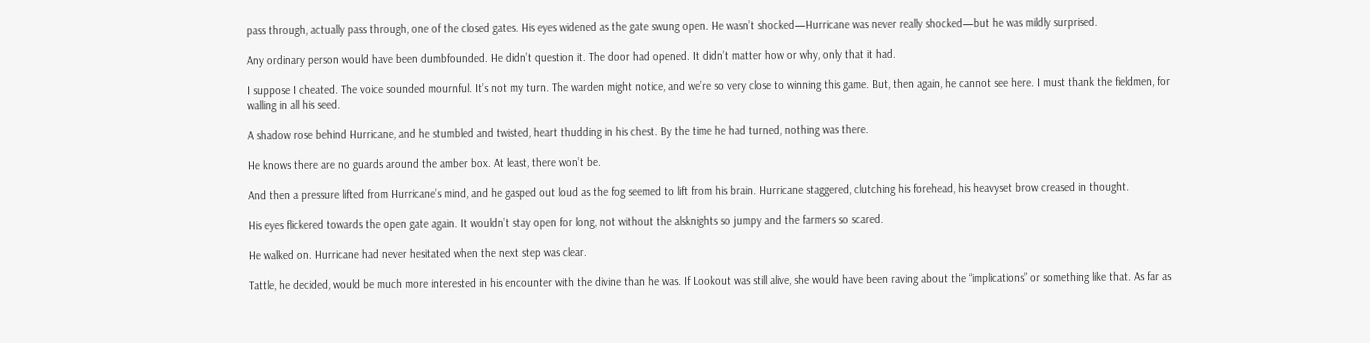pass through, actually pass through, one of the closed gates. His eyes widened as the gate swung open. He wasn’t shocked—Hurricane was never really shocked—but he was mildly surprised.

Any ordinary person would have been dumbfounded. He didn’t question it. The door had opened. It didn’t matter how or why, only that it had.

I suppose I cheated. The voice sounded mournful. It’s not my turn. The warden might notice, and we’re so very close to winning this game. But, then again, he cannot see here. I must thank the fieldmen, for walling in all his seed.

A shadow rose behind Hurricane, and he stumbled and twisted, heart thudding in his chest. By the time he had turned, nothing was there.

He knows there are no guards around the amber box. At least, there won’t be.

And then a pressure lifted from Hurricane’s mind, and he gasped out loud as the fog seemed to lift from his brain. Hurricane staggered, clutching his forehead, his heavyset brow creased in thought.

His eyes flickered towards the open gate again. It wouldn’t stay open for long, not without the alsknights so jumpy and the farmers so scared.

He walked on. Hurricane had never hesitated when the next step was clear.

Tattle, he decided, would be much more interested in his encounter with the divine than he was. If Lookout was still alive, she would have been raving about the “implications” or something like that. As far as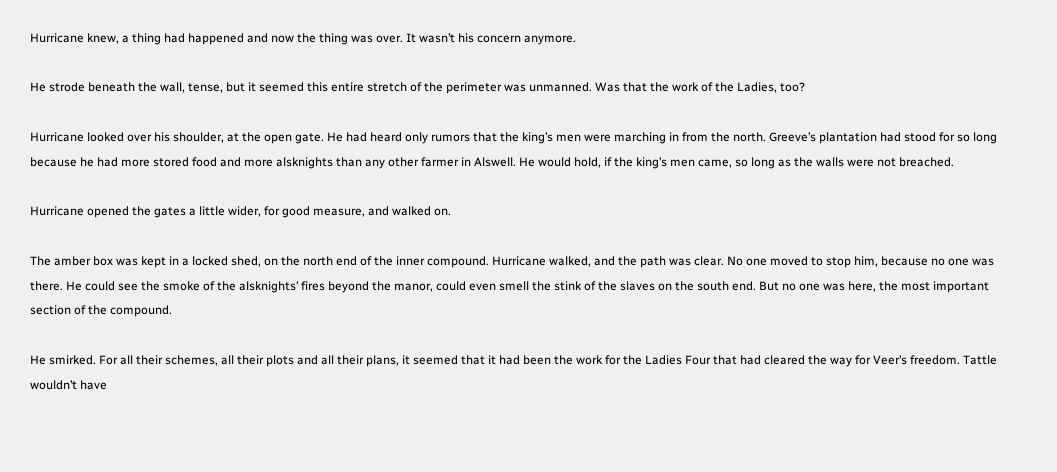Hurricane knew, a thing had happened and now the thing was over. It wasn’t his concern anymore.

He strode beneath the wall, tense, but it seemed this entire stretch of the perimeter was unmanned. Was that the work of the Ladies, too?

Hurricane looked over his shoulder, at the open gate. He had heard only rumors that the king’s men were marching in from the north. Greeve’s plantation had stood for so long because he had more stored food and more alsknights than any other farmer in Alswell. He would hold, if the king’s men came, so long as the walls were not breached.

Hurricane opened the gates a little wider, for good measure, and walked on.

The amber box was kept in a locked shed, on the north end of the inner compound. Hurricane walked, and the path was clear. No one moved to stop him, because no one was there. He could see the smoke of the alsknights’ fires beyond the manor, could even smell the stink of the slaves on the south end. But no one was here, the most important section of the compound.

He smirked. For all their schemes, all their plots and all their plans, it seemed that it had been the work for the Ladies Four that had cleared the way for Veer’s freedom. Tattle wouldn’t have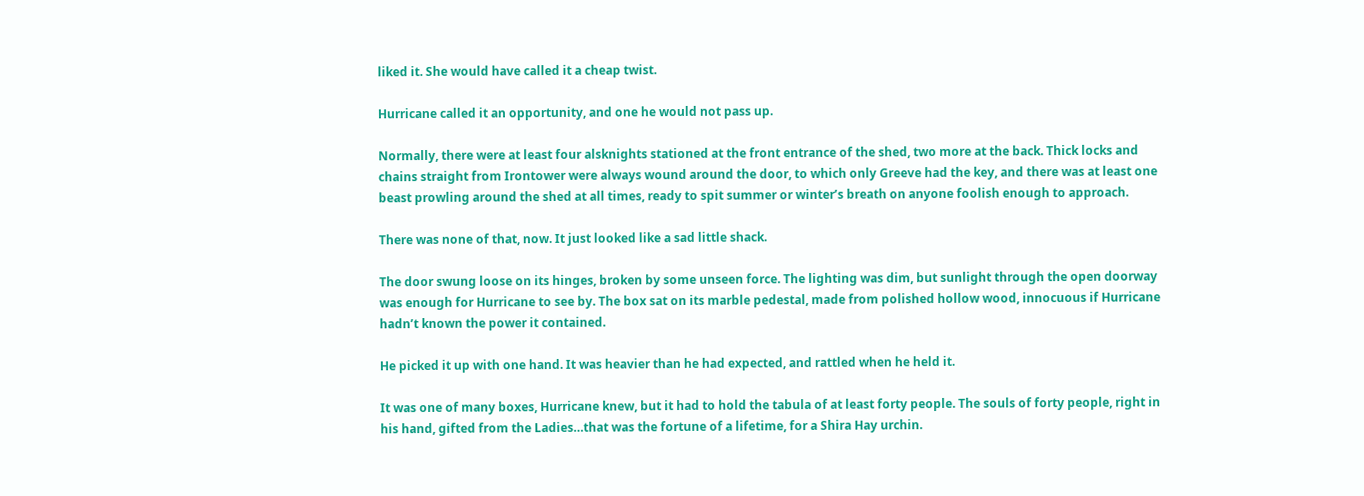liked it. She would have called it a cheap twist.

Hurricane called it an opportunity, and one he would not pass up.

Normally, there were at least four alsknights stationed at the front entrance of the shed, two more at the back. Thick locks and chains straight from Irontower were always wound around the door, to which only Greeve had the key, and there was at least one beast prowling around the shed at all times, ready to spit summer or winter’s breath on anyone foolish enough to approach.

There was none of that, now. It just looked like a sad little shack.

The door swung loose on its hinges, broken by some unseen force. The lighting was dim, but sunlight through the open doorway was enough for Hurricane to see by. The box sat on its marble pedestal, made from polished hollow wood, innocuous if Hurricane hadn’t known the power it contained.

He picked it up with one hand. It was heavier than he had expected, and rattled when he held it.

It was one of many boxes, Hurricane knew, but it had to hold the tabula of at least forty people. The souls of forty people, right in his hand, gifted from the Ladies…that was the fortune of a lifetime, for a Shira Hay urchin.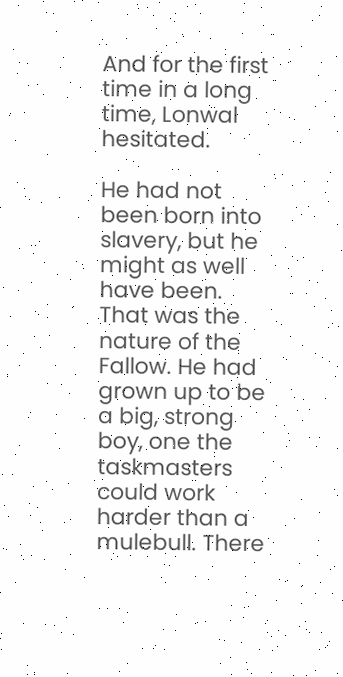And for the first time in a long time, Lonwal hesitated.

He had not been born into slavery, but he might as well have been. That was the nature of the Fallow. He had grown up to be a big, strong boy, one the taskmasters could work harder than a mulebull. There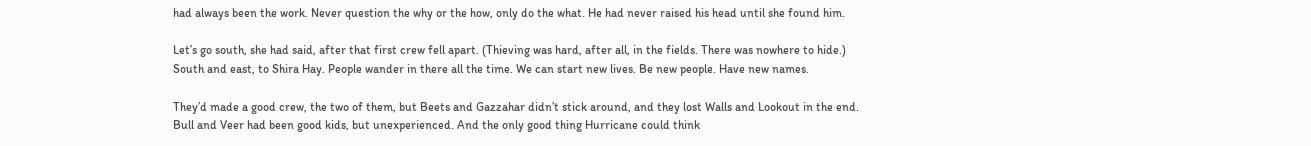had always been the work. Never question the why or the how, only do the what. He had never raised his head until she found him.

Let’s go south, she had said, after that first crew fell apart. (Thieving was hard, after all, in the fields. There was nowhere to hide.) South and east, to Shira Hay. People wander in there all the time. We can start new lives. Be new people. Have new names.

They’d made a good crew, the two of them, but Beets and Gazzahar didn’t stick around, and they lost Walls and Lookout in the end. Bull and Veer had been good kids, but unexperienced. And the only good thing Hurricane could think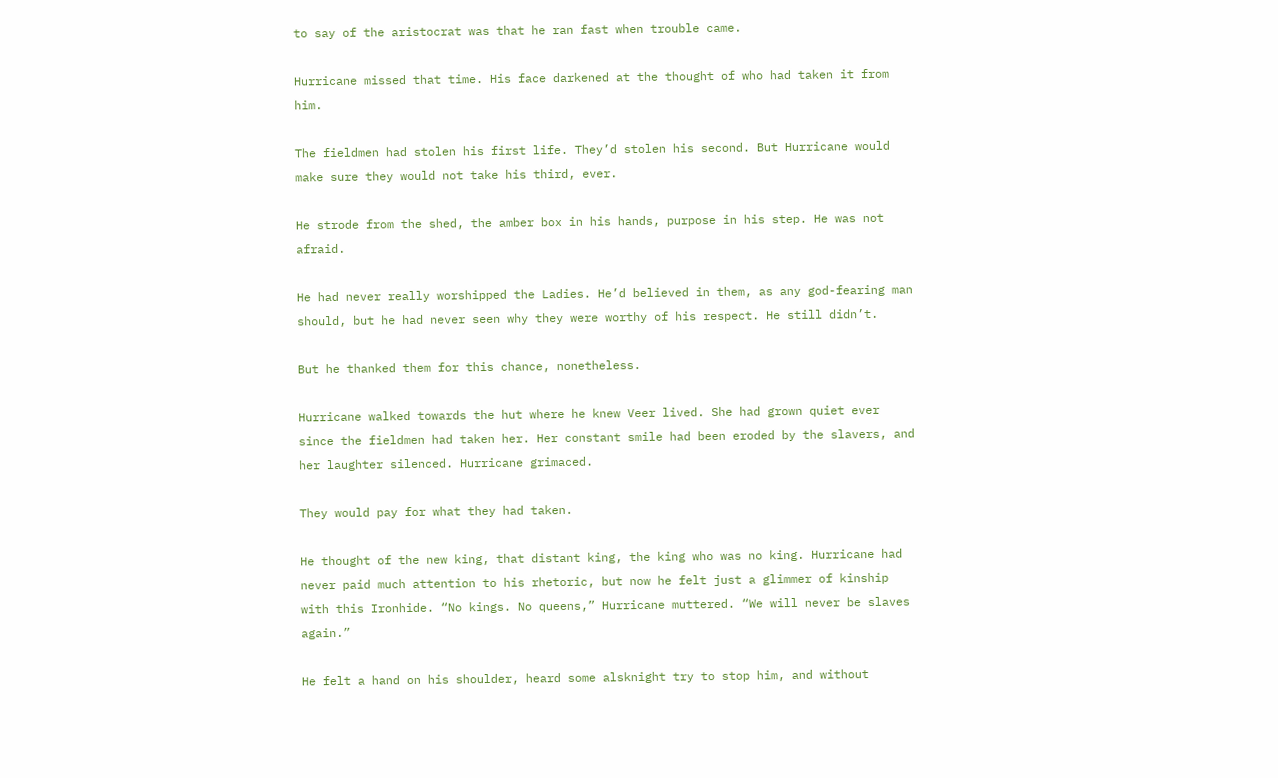to say of the aristocrat was that he ran fast when trouble came.

Hurricane missed that time. His face darkened at the thought of who had taken it from him.

The fieldmen had stolen his first life. They’d stolen his second. But Hurricane would make sure they would not take his third, ever.

He strode from the shed, the amber box in his hands, purpose in his step. He was not afraid.

He had never really worshipped the Ladies. He’d believed in them, as any god-fearing man should, but he had never seen why they were worthy of his respect. He still didn’t.

But he thanked them for this chance, nonetheless.

Hurricane walked towards the hut where he knew Veer lived. She had grown quiet ever since the fieldmen had taken her. Her constant smile had been eroded by the slavers, and her laughter silenced. Hurricane grimaced.

They would pay for what they had taken.

He thought of the new king, that distant king, the king who was no king. Hurricane had never paid much attention to his rhetoric, but now he felt just a glimmer of kinship with this Ironhide. “No kings. No queens,” Hurricane muttered. “We will never be slaves again.”

He felt a hand on his shoulder, heard some alsknight try to stop him, and without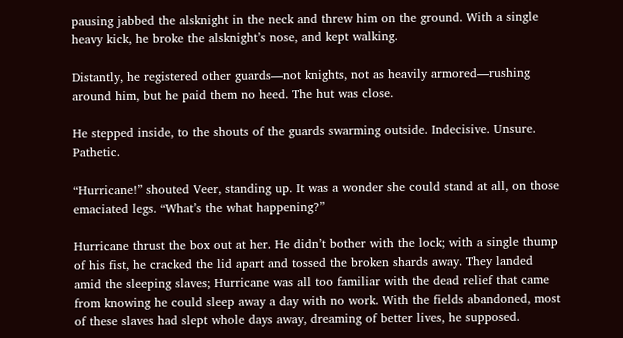pausing jabbed the alsknight in the neck and threw him on the ground. With a single heavy kick, he broke the alsknight’s nose, and kept walking.

Distantly, he registered other guards—not knights, not as heavily armored—rushing around him, but he paid them no heed. The hut was close.

He stepped inside, to the shouts of the guards swarming outside. Indecisive. Unsure. Pathetic.

“Hurricane!” shouted Veer, standing up. It was a wonder she could stand at all, on those emaciated legs. “What’s the what happening?”

Hurricane thrust the box out at her. He didn’t bother with the lock; with a single thump of his fist, he cracked the lid apart and tossed the broken shards away. They landed amid the sleeping slaves; Hurricane was all too familiar with the dead relief that came from knowing he could sleep away a day with no work. With the fields abandoned, most of these slaves had slept whole days away, dreaming of better lives, he supposed.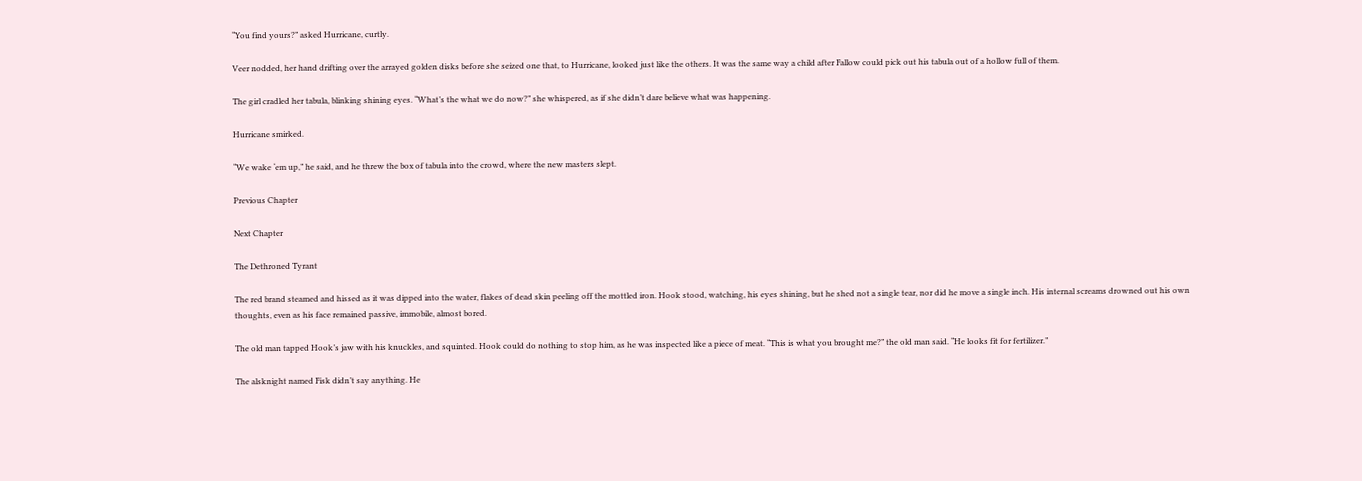“You find yours?” asked Hurricane, curtly.

Veer nodded, her hand drifting over the arrayed golden disks before she seized one that, to Hurricane, looked just like the others. It was the same way a child after Fallow could pick out his tabula out of a hollow full of them.

The girl cradled her tabula, blinking shining eyes. “What’s the what we do now?” she whispered, as if she didn’t dare believe what was happening.

Hurricane smirked.

“We wake ‘em up,” he said, and he threw the box of tabula into the crowd, where the new masters slept.

Previous Chapter

Next Chapter

The Dethroned Tyrant

The red brand steamed and hissed as it was dipped into the water, flakes of dead skin peeling off the mottled iron. Hook stood, watching, his eyes shining, but he shed not a single tear, nor did he move a single inch. His internal screams drowned out his own thoughts, even as his face remained passive, immobile, almost bored.

The old man tapped Hook’s jaw with his knuckles, and squinted. Hook could do nothing to stop him, as he was inspected like a piece of meat. “This is what you brought me?” the old man said. “He looks fit for fertilizer.”

The alsknight named Fisk didn’t say anything. He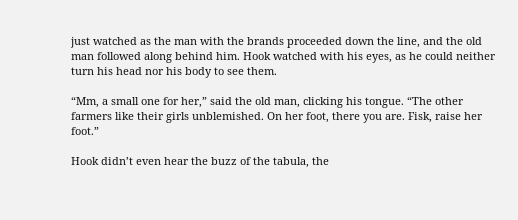just watched as the man with the brands proceeded down the line, and the old man followed along behind him. Hook watched with his eyes, as he could neither turn his head nor his body to see them.

“Mm, a small one for her,” said the old man, clicking his tongue. “The other farmers like their girls unblemished. On her foot, there you are. Fisk, raise her foot.”

Hook didn’t even hear the buzz of the tabula, the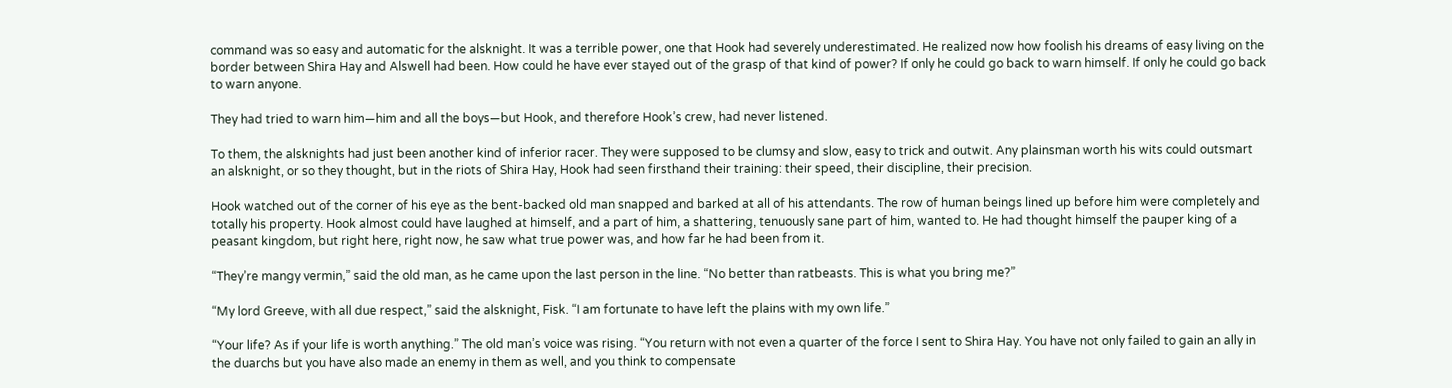command was so easy and automatic for the alsknight. It was a terrible power, one that Hook had severely underestimated. He realized now how foolish his dreams of easy living on the border between Shira Hay and Alswell had been. How could he have ever stayed out of the grasp of that kind of power? If only he could go back to warn himself. If only he could go back to warn anyone.

They had tried to warn him—him and all the boys—but Hook, and therefore Hook’s crew, had never listened.

To them, the alsknights had just been another kind of inferior racer. They were supposed to be clumsy and slow, easy to trick and outwit. Any plainsman worth his wits could outsmart an alsknight, or so they thought, but in the riots of Shira Hay, Hook had seen firsthand their training: their speed, their discipline, their precision.

Hook watched out of the corner of his eye as the bent-backed old man snapped and barked at all of his attendants. The row of human beings lined up before him were completely and totally his property. Hook almost could have laughed at himself, and a part of him, a shattering, tenuously sane part of him, wanted to. He had thought himself the pauper king of a peasant kingdom, but right here, right now, he saw what true power was, and how far he had been from it.

“They’re mangy vermin,” said the old man, as he came upon the last person in the line. “No better than ratbeasts. This is what you bring me?”

“My lord Greeve, with all due respect,” said the alsknight, Fisk. “I am fortunate to have left the plains with my own life.”

“Your life? As if your life is worth anything.” The old man’s voice was rising. “You return with not even a quarter of the force I sent to Shira Hay. You have not only failed to gain an ally in the duarchs but you have also made an enemy in them as well, and you think to compensate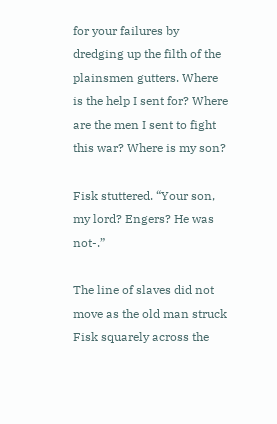for your failures by dredging up the filth of the plainsmen gutters. Where is the help I sent for? Where are the men I sent to fight this war? Where is my son?

Fisk stuttered. “Your son, my lord? Engers? He was not-.”

The line of slaves did not move as the old man struck Fisk squarely across the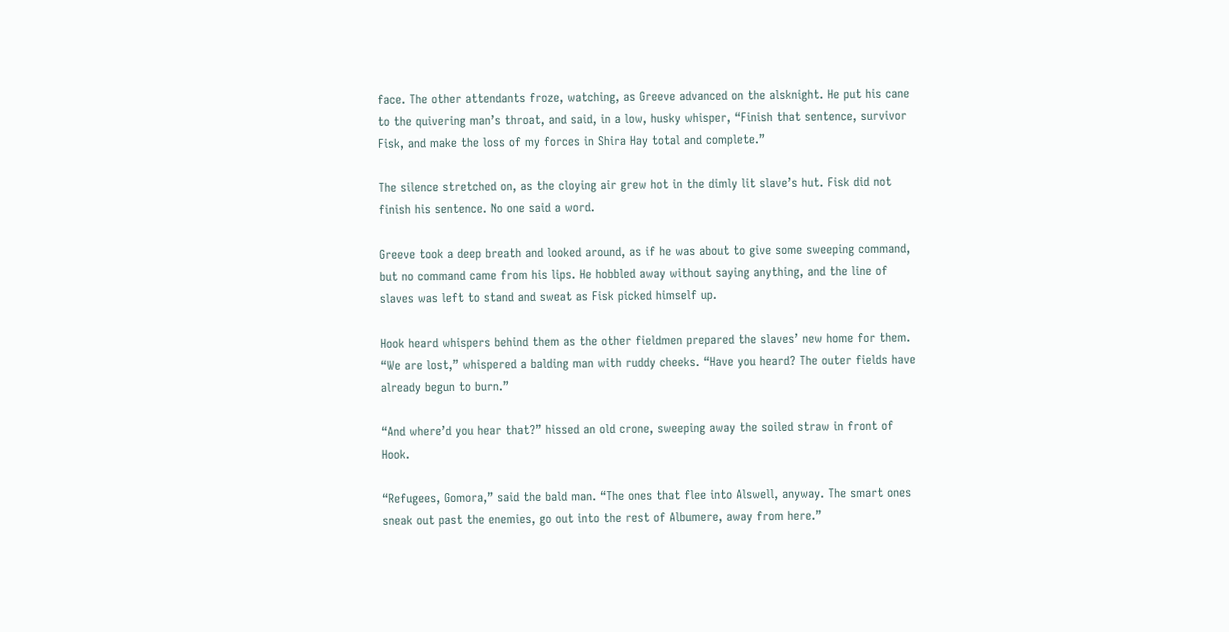face. The other attendants froze, watching, as Greeve advanced on the alsknight. He put his cane to the quivering man’s throat, and said, in a low, husky whisper, “Finish that sentence, survivor Fisk, and make the loss of my forces in Shira Hay total and complete.”

The silence stretched on, as the cloying air grew hot in the dimly lit slave’s hut. Fisk did not finish his sentence. No one said a word.

Greeve took a deep breath and looked around, as if he was about to give some sweeping command, but no command came from his lips. He hobbled away without saying anything, and the line of slaves was left to stand and sweat as Fisk picked himself up.

Hook heard whispers behind them as the other fieldmen prepared the slaves’ new home for them. “We are lost,” whispered a balding man with ruddy cheeks. “Have you heard? The outer fields have already begun to burn.”

“And where’d you hear that?” hissed an old crone, sweeping away the soiled straw in front of Hook.

“Refugees, Gomora,” said the bald man. “The ones that flee into Alswell, anyway. The smart ones sneak out past the enemies, go out into the rest of Albumere, away from here.”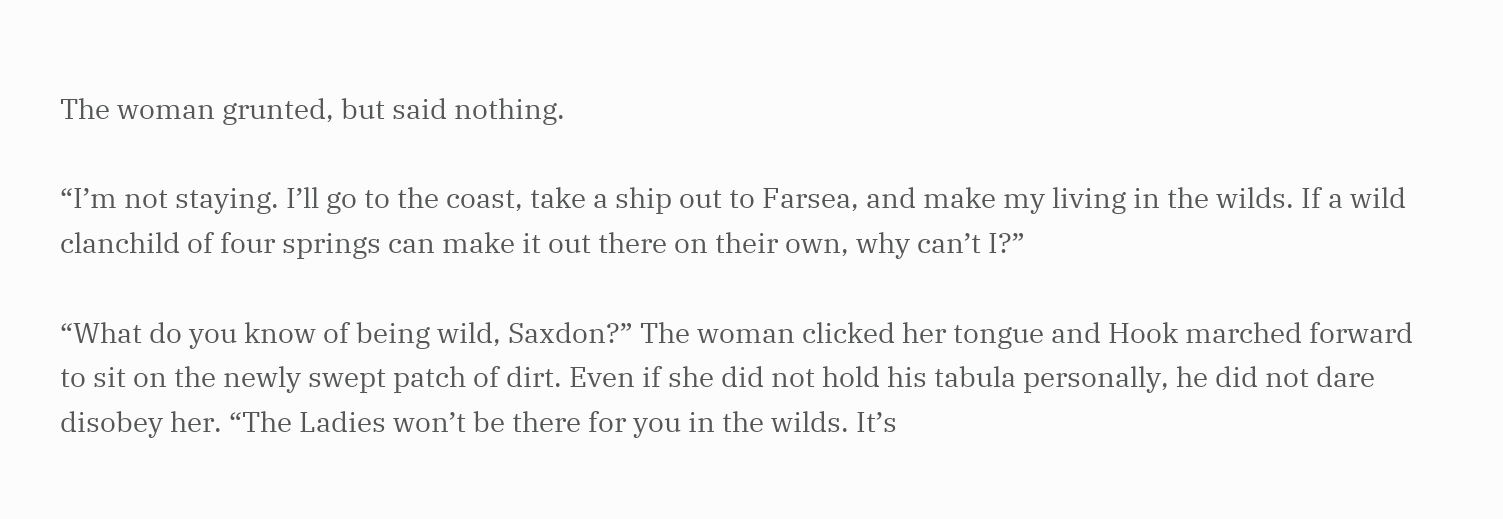The woman grunted, but said nothing.

“I’m not staying. I’ll go to the coast, take a ship out to Farsea, and make my living in the wilds. If a wild clanchild of four springs can make it out there on their own, why can’t I?”

“What do you know of being wild, Saxdon?” The woman clicked her tongue and Hook marched forward to sit on the newly swept patch of dirt. Even if she did not hold his tabula personally, he did not dare disobey her. “The Ladies won’t be there for you in the wilds. It’s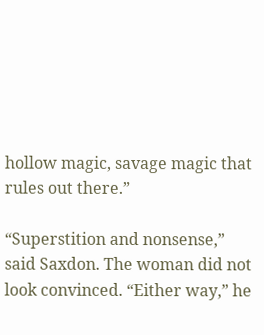hollow magic, savage magic that rules out there.”

“Superstition and nonsense,” said Saxdon. The woman did not look convinced. “Either way,” he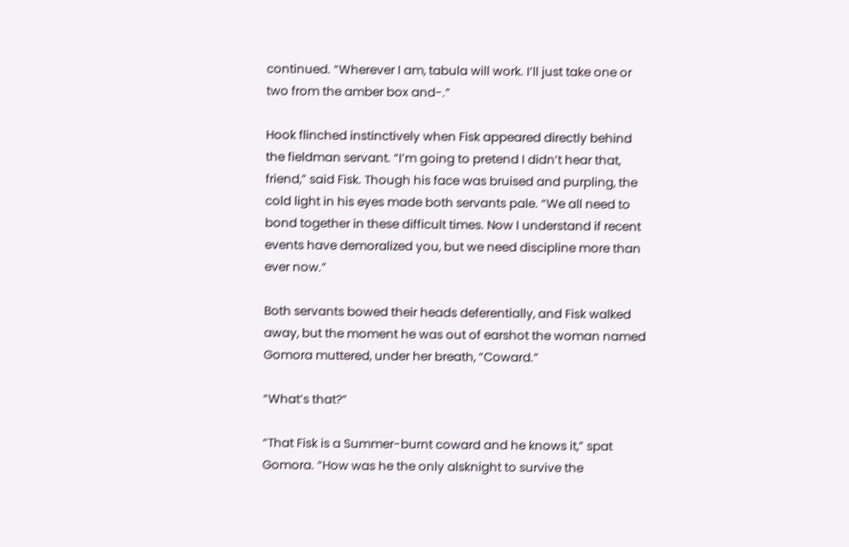continued. “Wherever I am, tabula will work. I’ll just take one or two from the amber box and-.”

Hook flinched instinctively when Fisk appeared directly behind the fieldman servant. “I’m going to pretend I didn’t hear that, friend,” said Fisk. Though his face was bruised and purpling, the cold light in his eyes made both servants pale. “We all need to bond together in these difficult times. Now I understand if recent events have demoralized you, but we need discipline more than ever now.”

Both servants bowed their heads deferentially, and Fisk walked away, but the moment he was out of earshot the woman named Gomora muttered, under her breath, “Coward.”

“What’s that?”

“That Fisk is a Summer-burnt coward and he knows it,” spat Gomora. “How was he the only alsknight to survive the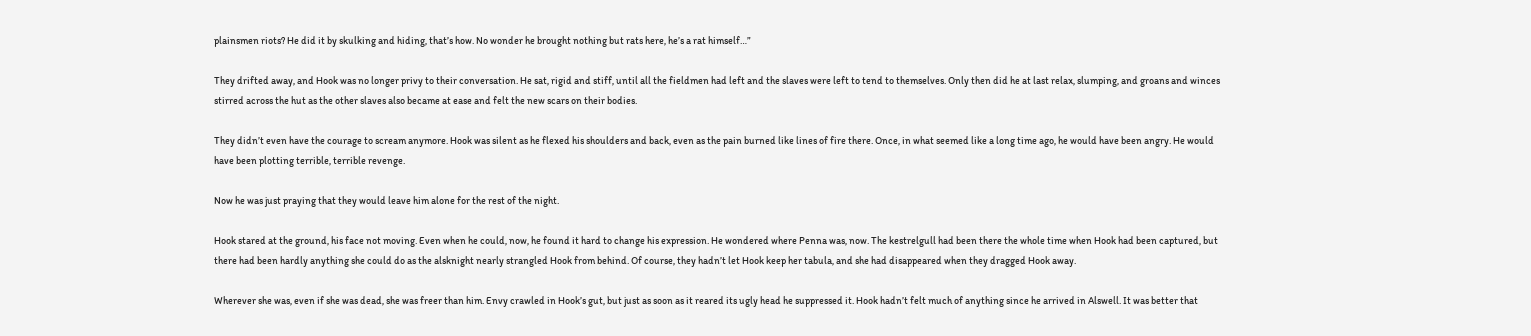plainsmen riots? He did it by skulking and hiding, that’s how. No wonder he brought nothing but rats here, he’s a rat himself…”

They drifted away, and Hook was no longer privy to their conversation. He sat, rigid and stiff, until all the fieldmen had left and the slaves were left to tend to themselves. Only then did he at last relax, slumping, and groans and winces stirred across the hut as the other slaves also became at ease and felt the new scars on their bodies.

They didn’t even have the courage to scream anymore. Hook was silent as he flexed his shoulders and back, even as the pain burned like lines of fire there. Once, in what seemed like a long time ago, he would have been angry. He would have been plotting terrible, terrible revenge.

Now he was just praying that they would leave him alone for the rest of the night.

Hook stared at the ground, his face not moving. Even when he could, now, he found it hard to change his expression. He wondered where Penna was, now. The kestrelgull had been there the whole time when Hook had been captured, but there had been hardly anything she could do as the alsknight nearly strangled Hook from behind. Of course, they hadn’t let Hook keep her tabula, and she had disappeared when they dragged Hook away.

Wherever she was, even if she was dead, she was freer than him. Envy crawled in Hook’s gut, but just as soon as it reared its ugly head he suppressed it. Hook hadn’t felt much of anything since he arrived in Alswell. It was better that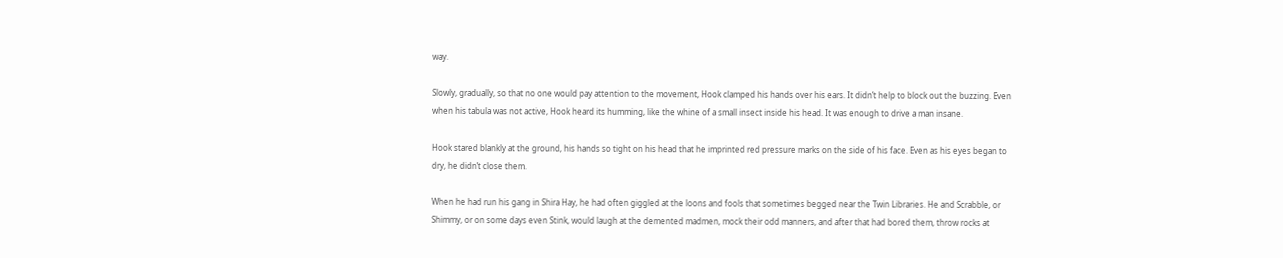way.

Slowly, gradually, so that no one would pay attention to the movement, Hook clamped his hands over his ears. It didn’t help to block out the buzzing. Even when his tabula was not active, Hook heard its humming, like the whine of a small insect inside his head. It was enough to drive a man insane.

Hook stared blankly at the ground, his hands so tight on his head that he imprinted red pressure marks on the side of his face. Even as his eyes began to dry, he didn’t close them.

When he had run his gang in Shira Hay, he had often giggled at the loons and fools that sometimes begged near the Twin Libraries. He and Scrabble, or Shimmy, or on some days even Stink, would laugh at the demented madmen, mock their odd manners, and after that had bored them, throw rocks at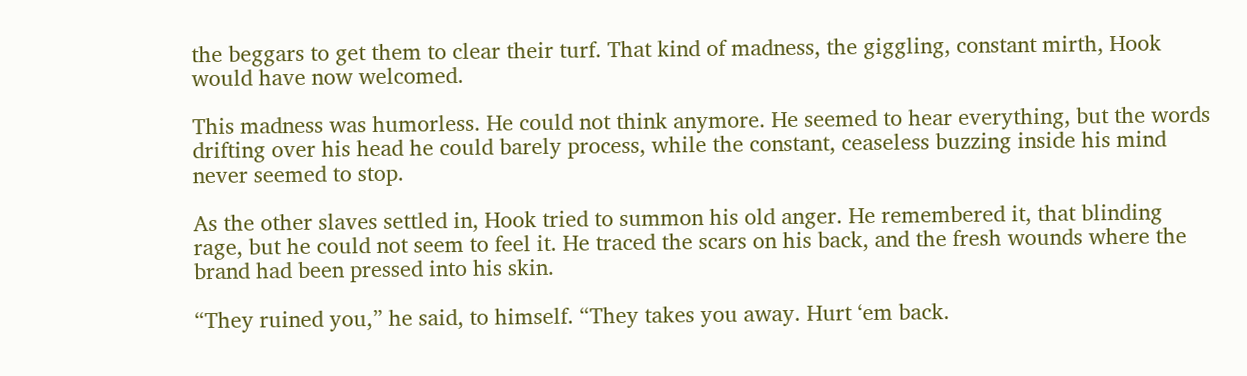the beggars to get them to clear their turf. That kind of madness, the giggling, constant mirth, Hook would have now welcomed.

This madness was humorless. He could not think anymore. He seemed to hear everything, but the words drifting over his head he could barely process, while the constant, ceaseless buzzing inside his mind never seemed to stop.

As the other slaves settled in, Hook tried to summon his old anger. He remembered it, that blinding rage, but he could not seem to feel it. He traced the scars on his back, and the fresh wounds where the brand had been pressed into his skin.

“They ruined you,” he said, to himself. “They takes you away. Hurt ‘em back.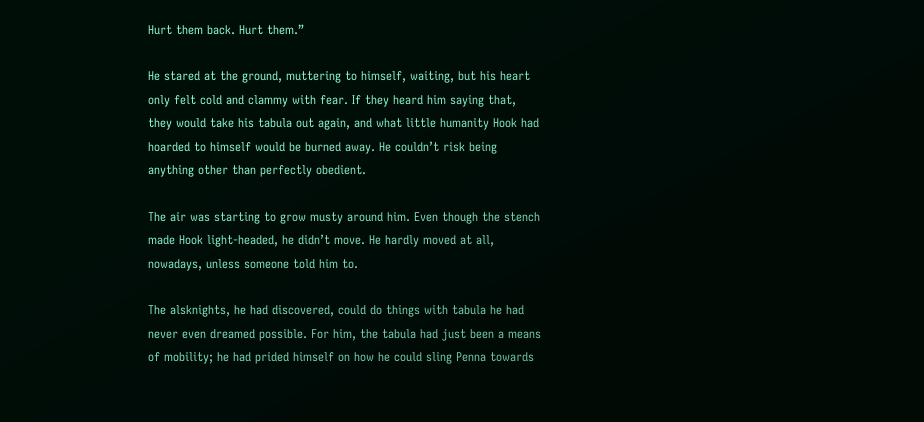Hurt them back. Hurt them.”

He stared at the ground, muttering to himself, waiting, but his heart only felt cold and clammy with fear. If they heard him saying that, they would take his tabula out again, and what little humanity Hook had hoarded to himself would be burned away. He couldn’t risk being anything other than perfectly obedient.

The air was starting to grow musty around him. Even though the stench made Hook light-headed, he didn’t move. He hardly moved at all, nowadays, unless someone told him to.

The alsknights, he had discovered, could do things with tabula he had never even dreamed possible. For him, the tabula had just been a means of mobility; he had prided himself on how he could sling Penna towards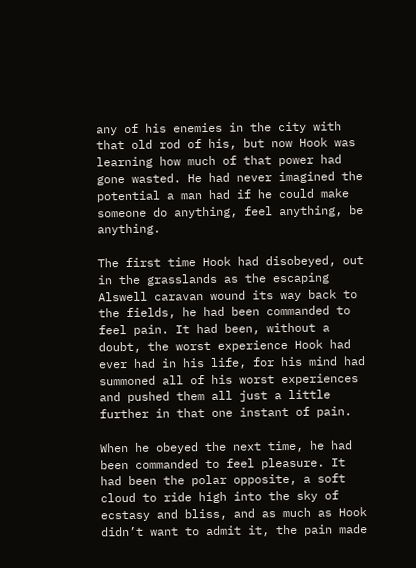any of his enemies in the city with that old rod of his, but now Hook was learning how much of that power had gone wasted. He had never imagined the potential a man had if he could make someone do anything, feel anything, be anything.

The first time Hook had disobeyed, out in the grasslands as the escaping Alswell caravan wound its way back to the fields, he had been commanded to feel pain. It had been, without a doubt, the worst experience Hook had ever had in his life, for his mind had summoned all of his worst experiences and pushed them all just a little further in that one instant of pain.

When he obeyed the next time, he had been commanded to feel pleasure. It had been the polar opposite, a soft cloud to ride high into the sky of ecstasy and bliss, and as much as Hook didn’t want to admit it, the pain made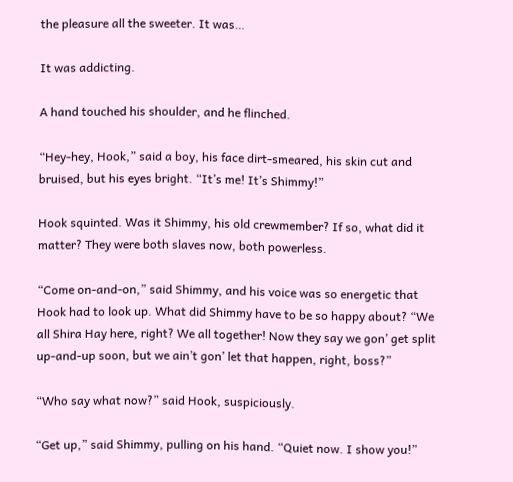the pleasure all the sweeter. It was…

It was addicting.

A hand touched his shoulder, and he flinched.

“Hey-hey, Hook,” said a boy, his face dirt-smeared, his skin cut and bruised, but his eyes bright. “It’s me! It’s Shimmy!”

Hook squinted. Was it Shimmy, his old crewmember? If so, what did it matter? They were both slaves now, both powerless.

“Come on-and-on,” said Shimmy, and his voice was so energetic that Hook had to look up. What did Shimmy have to be so happy about? “We all Shira Hay here, right? We all together! Now they say we gon’ get split up-and-up soon, but we ain’t gon’ let that happen, right, boss?”

“Who say what now?” said Hook, suspiciously.

“Get up,” said Shimmy, pulling on his hand. “Quiet now. I show you!”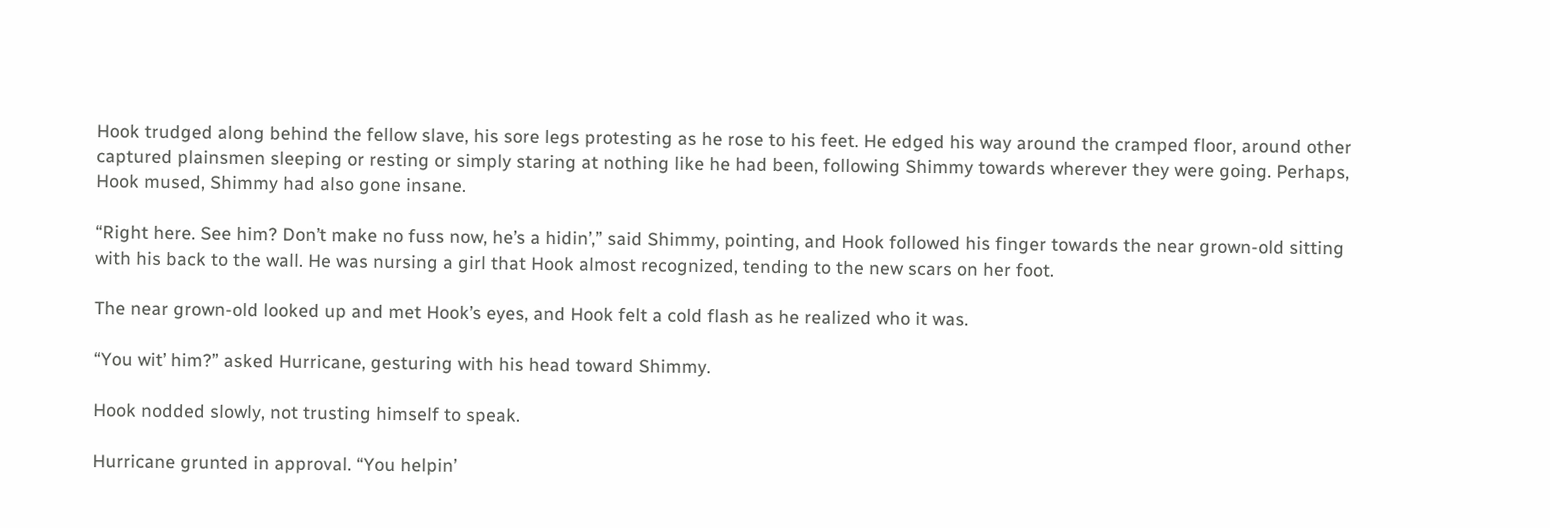Hook trudged along behind the fellow slave, his sore legs protesting as he rose to his feet. He edged his way around the cramped floor, around other captured plainsmen sleeping or resting or simply staring at nothing like he had been, following Shimmy towards wherever they were going. Perhaps, Hook mused, Shimmy had also gone insane.

“Right here. See him? Don’t make no fuss now, he’s a hidin’,” said Shimmy, pointing, and Hook followed his finger towards the near grown-old sitting with his back to the wall. He was nursing a girl that Hook almost recognized, tending to the new scars on her foot.

The near grown-old looked up and met Hook’s eyes, and Hook felt a cold flash as he realized who it was.

“You wit’ him?” asked Hurricane, gesturing with his head toward Shimmy.

Hook nodded slowly, not trusting himself to speak.

Hurricane grunted in approval. “You helpin’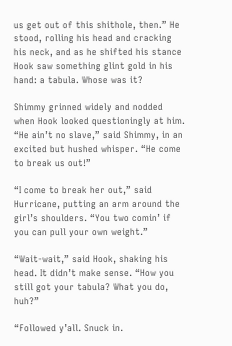us get out of this shithole, then.” He stood, rolling his head and cracking his neck, and as he shifted his stance Hook saw something glint gold in his hand: a tabula. Whose was it?

Shimmy grinned widely and nodded when Hook looked questioningly at him. “He ain’t no slave,” said Shimmy, in an excited but hushed whisper. “He come to break us out!”

“I come to break her out,” said Hurricane, putting an arm around the girl’s shoulders. “You two comin’ if you can pull your own weight.”

“Wait-wait,” said Hook, shaking his head. It didn’t make sense. “How you still got your tabula? What you do, huh?”

“Followed y’all. Snuck in.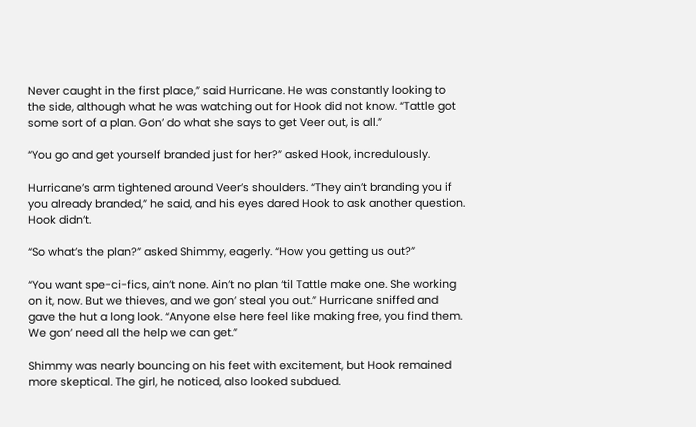Never caught in the first place,” said Hurricane. He was constantly looking to the side, although what he was watching out for Hook did not know. “Tattle got some sort of a plan. Gon’ do what she says to get Veer out, is all.”

“You go and get yourself branded just for her?” asked Hook, incredulously.

Hurricane’s arm tightened around Veer’s shoulders. “They ain’t branding you if you already branded,” he said, and his eyes dared Hook to ask another question. Hook didn’t.

“So what’s the plan?” asked Shimmy, eagerly. “How you getting us out?”

“You want spe-ci-fics, ain’t none. Ain’t no plan ‘til Tattle make one. She working on it, now. But we thieves, and we gon’ steal you out.” Hurricane sniffed and gave the hut a long look. “Anyone else here feel like making free, you find them. We gon’ need all the help we can get.”

Shimmy was nearly bouncing on his feet with excitement, but Hook remained more skeptical. The girl, he noticed, also looked subdued.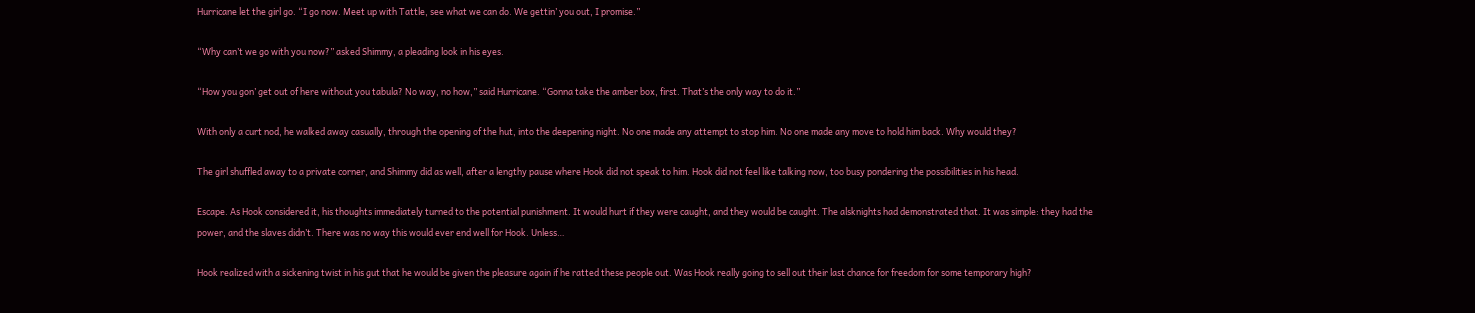Hurricane let the girl go. “I go now. Meet up with Tattle, see what we can do. We gettin’ you out, I promise.”

“Why can’t we go with you now?” asked Shimmy, a pleading look in his eyes.

“How you gon’ get out of here without you tabula? No way, no how,” said Hurricane. “Gonna take the amber box, first. That’s the only way to do it.”

With only a curt nod, he walked away casually, through the opening of the hut, into the deepening night. No one made any attempt to stop him. No one made any move to hold him back. Why would they?

The girl shuffled away to a private corner, and Shimmy did as well, after a lengthy pause where Hook did not speak to him. Hook did not feel like talking now, too busy pondering the possibilities in his head.

Escape. As Hook considered it, his thoughts immediately turned to the potential punishment. It would hurt if they were caught, and they would be caught. The alsknights had demonstrated that. It was simple: they had the power, and the slaves didn’t. There was no way this would ever end well for Hook. Unless…

Hook realized with a sickening twist in his gut that he would be given the pleasure again if he ratted these people out. Was Hook really going to sell out their last chance for freedom for some temporary high?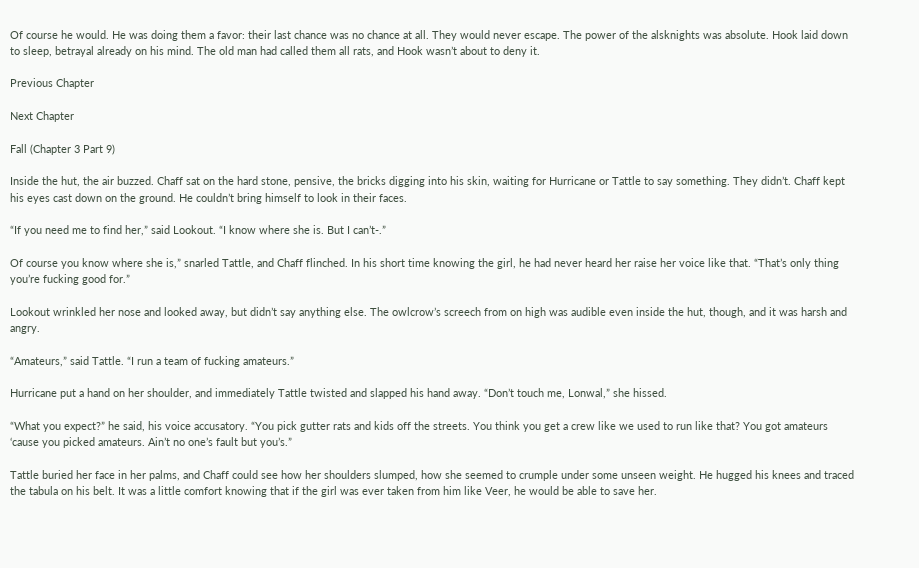Of course he would. He was doing them a favor: their last chance was no chance at all. They would never escape. The power of the alsknights was absolute. Hook laid down to sleep, betrayal already on his mind. The old man had called them all rats, and Hook wasn’t about to deny it.

Previous Chapter

Next Chapter

Fall (Chapter 3 Part 9)

Inside the hut, the air buzzed. Chaff sat on the hard stone, pensive, the bricks digging into his skin, waiting for Hurricane or Tattle to say something. They didn’t. Chaff kept his eyes cast down on the ground. He couldn’t bring himself to look in their faces.

“If you need me to find her,” said Lookout. “I know where she is. But I can’t-.”

Of course you know where she is,” snarled Tattle, and Chaff flinched. In his short time knowing the girl, he had never heard her raise her voice like that. “That’s only thing you’re fucking good for.”

Lookout wrinkled her nose and looked away, but didn’t say anything else. The owlcrow’s screech from on high was audible even inside the hut, though, and it was harsh and angry.

“Amateurs,” said Tattle. “I run a team of fucking amateurs.”

Hurricane put a hand on her shoulder, and immediately Tattle twisted and slapped his hand away. “Don’t touch me, Lonwal,” she hissed.

“What you expect?” he said, his voice accusatory. “You pick gutter rats and kids off the streets. You think you get a crew like we used to run like that? You got amateurs ‘cause you picked amateurs. Ain’t no one’s fault but you’s.”

Tattle buried her face in her palms, and Chaff could see how her shoulders slumped, how she seemed to crumple under some unseen weight. He hugged his knees and traced the tabula on his belt. It was a little comfort knowing that if the girl was ever taken from him like Veer, he would be able to save her.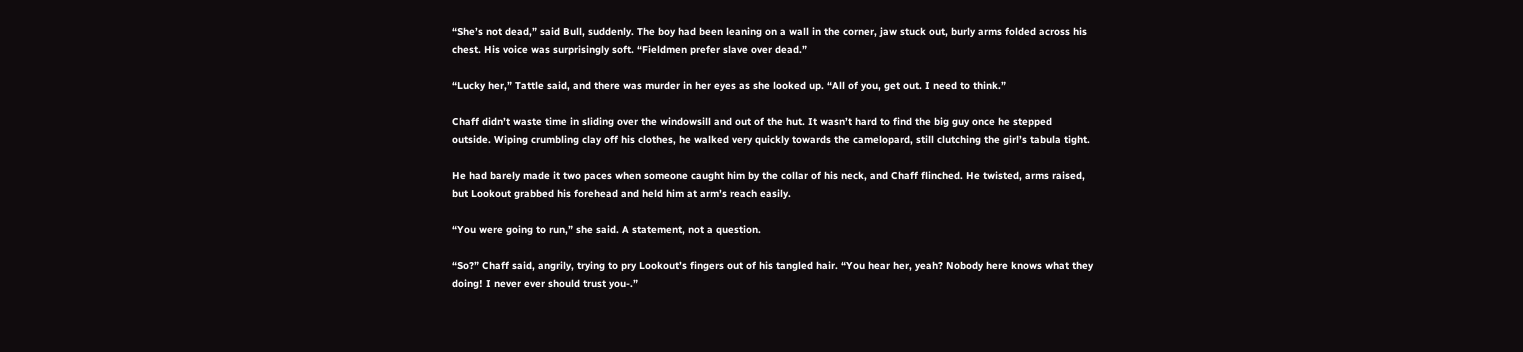“She’s not dead,” said Bull, suddenly. The boy had been leaning on a wall in the corner, jaw stuck out, burly arms folded across his chest. His voice was surprisingly soft. “Fieldmen prefer slave over dead.”

“Lucky her,” Tattle said, and there was murder in her eyes as she looked up. “All of you, get out. I need to think.”

Chaff didn’t waste time in sliding over the windowsill and out of the hut. It wasn’t hard to find the big guy once he stepped outside. Wiping crumbling clay off his clothes, he walked very quickly towards the camelopard, still clutching the girl’s tabula tight.

He had barely made it two paces when someone caught him by the collar of his neck, and Chaff flinched. He twisted, arms raised, but Lookout grabbed his forehead and held him at arm’s reach easily.

“You were going to run,” she said. A statement, not a question.

“So?” Chaff said, angrily, trying to pry Lookout’s fingers out of his tangled hair. “You hear her, yeah? Nobody here knows what they doing! I never ever should trust you-.”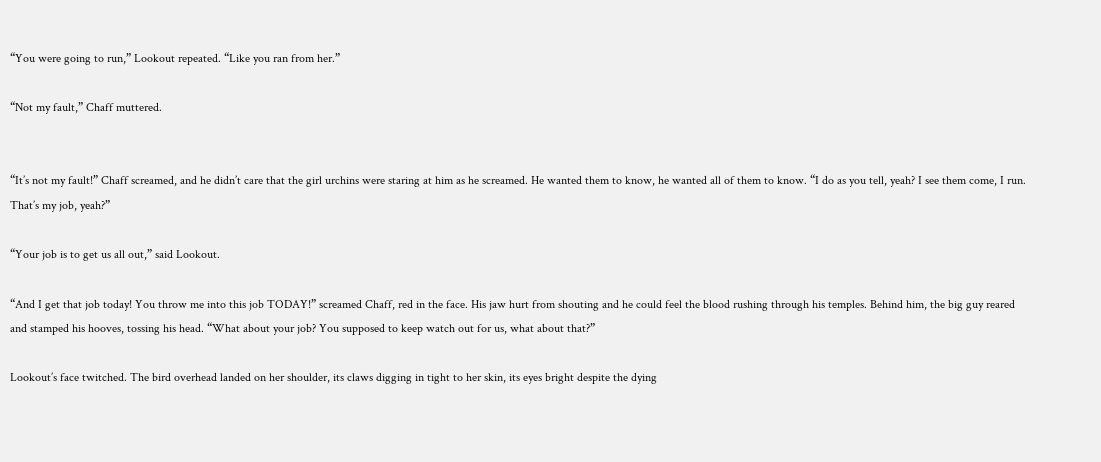“You were going to run,” Lookout repeated. “Like you ran from her.”

“Not my fault,” Chaff muttered.


“It’s not my fault!” Chaff screamed, and he didn’t care that the girl urchins were staring at him as he screamed. He wanted them to know, he wanted all of them to know. “I do as you tell, yeah? I see them come, I run. That’s my job, yeah?”

“Your job is to get us all out,” said Lookout.

“And I get that job today! You throw me into this job TODAY!” screamed Chaff, red in the face. His jaw hurt from shouting and he could feel the blood rushing through his temples. Behind him, the big guy reared and stamped his hooves, tossing his head. “What about your job? You supposed to keep watch out for us, what about that?”

Lookout’s face twitched. The bird overhead landed on her shoulder, its claws digging in tight to her skin, its eyes bright despite the dying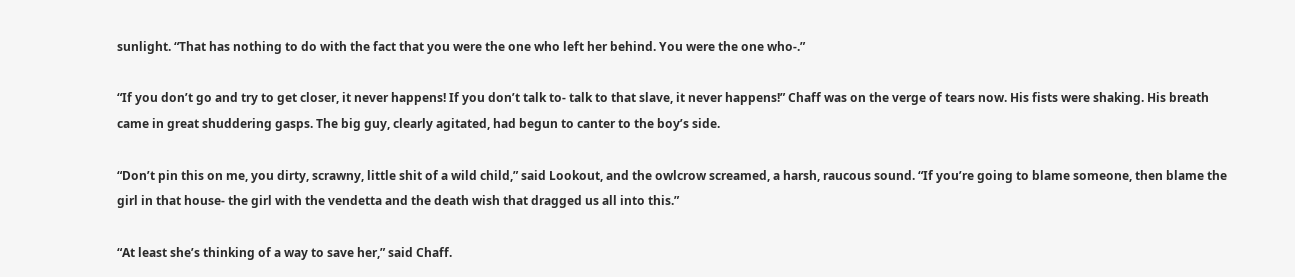sunlight. “That has nothing to do with the fact that you were the one who left her behind. You were the one who-.”

“If you don’t go and try to get closer, it never happens! If you don’t talk to- talk to that slave, it never happens!” Chaff was on the verge of tears now. His fists were shaking. His breath came in great shuddering gasps. The big guy, clearly agitated, had begun to canter to the boy’s side.

“Don’t pin this on me, you dirty, scrawny, little shit of a wild child,” said Lookout, and the owlcrow screamed, a harsh, raucous sound. “If you’re going to blame someone, then blame the girl in that house- the girl with the vendetta and the death wish that dragged us all into this.”

“At least she’s thinking of a way to save her,” said Chaff.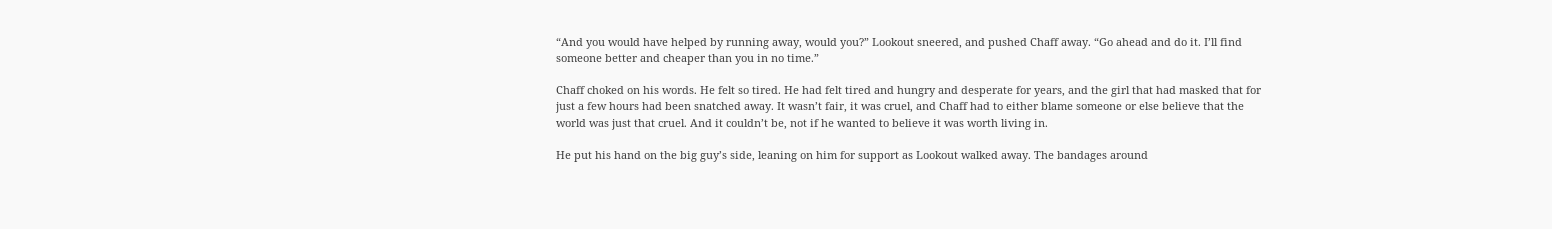“And you would have helped by running away, would you?” Lookout sneered, and pushed Chaff away. “Go ahead and do it. I’ll find someone better and cheaper than you in no time.”

Chaff choked on his words. He felt so tired. He had felt tired and hungry and desperate for years, and the girl that had masked that for just a few hours had been snatched away. It wasn’t fair, it was cruel, and Chaff had to either blame someone or else believe that the world was just that cruel. And it couldn’t be, not if he wanted to believe it was worth living in.

He put his hand on the big guy’s side, leaning on him for support as Lookout walked away. The bandages around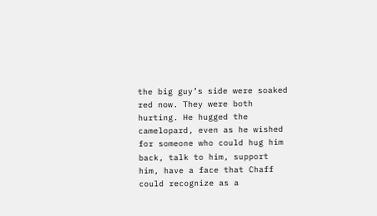the big guy’s side were soaked red now. They were both hurting. He hugged the camelopard, even as he wished for someone who could hug him back, talk to him, support him, have a face that Chaff could recognize as a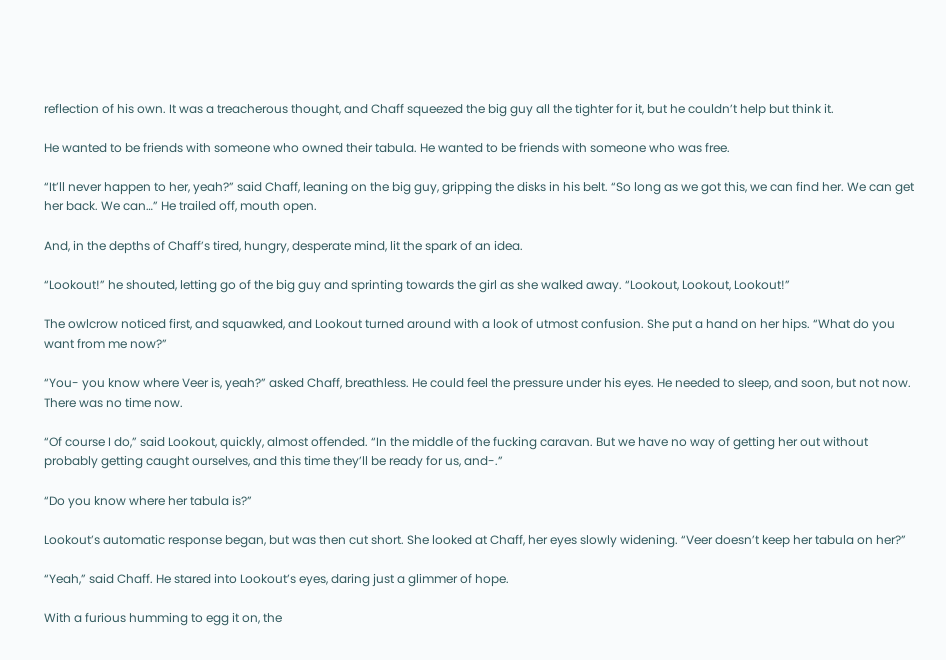reflection of his own. It was a treacherous thought, and Chaff squeezed the big guy all the tighter for it, but he couldn’t help but think it.

He wanted to be friends with someone who owned their tabula. He wanted to be friends with someone who was free.

“It’ll never happen to her, yeah?” said Chaff, leaning on the big guy, gripping the disks in his belt. “So long as we got this, we can find her. We can get her back. We can…” He trailed off, mouth open.

And, in the depths of Chaff’s tired, hungry, desperate mind, lit the spark of an idea.

“Lookout!” he shouted, letting go of the big guy and sprinting towards the girl as she walked away. “Lookout, Lookout, Lookout!”

The owlcrow noticed first, and squawked, and Lookout turned around with a look of utmost confusion. She put a hand on her hips. “What do you want from me now?”

“You- you know where Veer is, yeah?” asked Chaff, breathless. He could feel the pressure under his eyes. He needed to sleep, and soon, but not now. There was no time now.

“Of course I do,” said Lookout, quickly, almost offended. “In the middle of the fucking caravan. But we have no way of getting her out without probably getting caught ourselves, and this time they’ll be ready for us, and-.”

“Do you know where her tabula is?”

Lookout’s automatic response began, but was then cut short. She looked at Chaff, her eyes slowly widening. “Veer doesn’t keep her tabula on her?”

“Yeah,” said Chaff. He stared into Lookout’s eyes, daring just a glimmer of hope.

With a furious humming to egg it on, the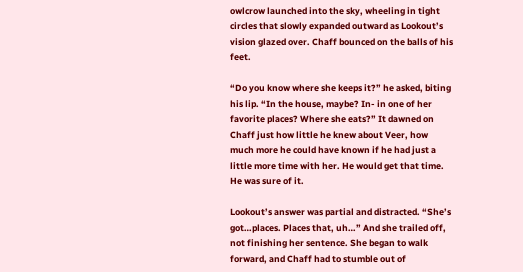owlcrow launched into the sky, wheeling in tight circles that slowly expanded outward as Lookout’s vision glazed over. Chaff bounced on the balls of his feet.

“Do you know where she keeps it?” he asked, biting his lip. “In the house, maybe? In- in one of her favorite places? Where she eats?” It dawned on Chaff just how little he knew about Veer, how much more he could have known if he had just a little more time with her. He would get that time. He was sure of it.

Lookout’s answer was partial and distracted. “She’s got…places. Places that, uh…” And she trailed off, not finishing her sentence. She began to walk forward, and Chaff had to stumble out of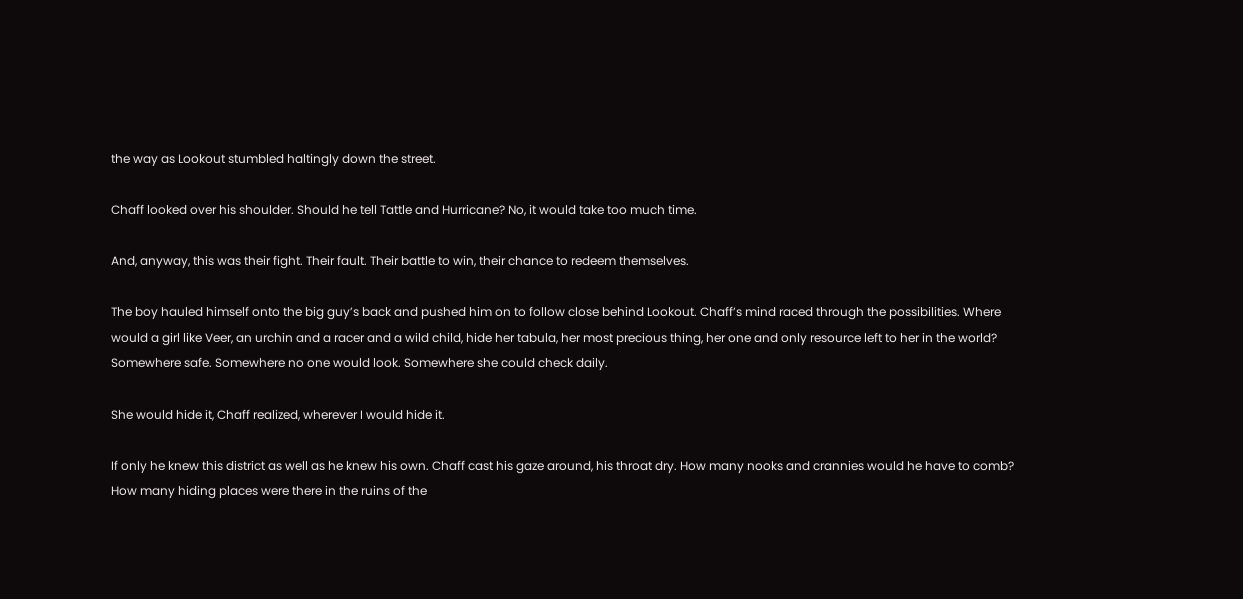the way as Lookout stumbled haltingly down the street.

Chaff looked over his shoulder. Should he tell Tattle and Hurricane? No, it would take too much time.

And, anyway, this was their fight. Their fault. Their battle to win, their chance to redeem themselves.

The boy hauled himself onto the big guy’s back and pushed him on to follow close behind Lookout. Chaff’s mind raced through the possibilities. Where would a girl like Veer, an urchin and a racer and a wild child, hide her tabula, her most precious thing, her one and only resource left to her in the world? Somewhere safe. Somewhere no one would look. Somewhere she could check daily.

She would hide it, Chaff realized, wherever I would hide it.

If only he knew this district as well as he knew his own. Chaff cast his gaze around, his throat dry. How many nooks and crannies would he have to comb? How many hiding places were there in the ruins of the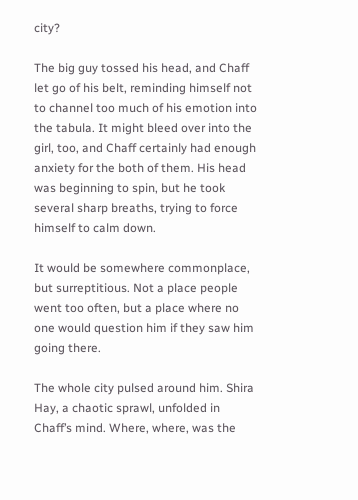city?

The big guy tossed his head, and Chaff let go of his belt, reminding himself not to channel too much of his emotion into the tabula. It might bleed over into the girl, too, and Chaff certainly had enough anxiety for the both of them. His head was beginning to spin, but he took several sharp breaths, trying to force himself to calm down.

It would be somewhere commonplace, but surreptitious. Not a place people went too often, but a place where no one would question him if they saw him going there.

The whole city pulsed around him. Shira Hay, a chaotic sprawl, unfolded in Chaff’s mind. Where, where, was the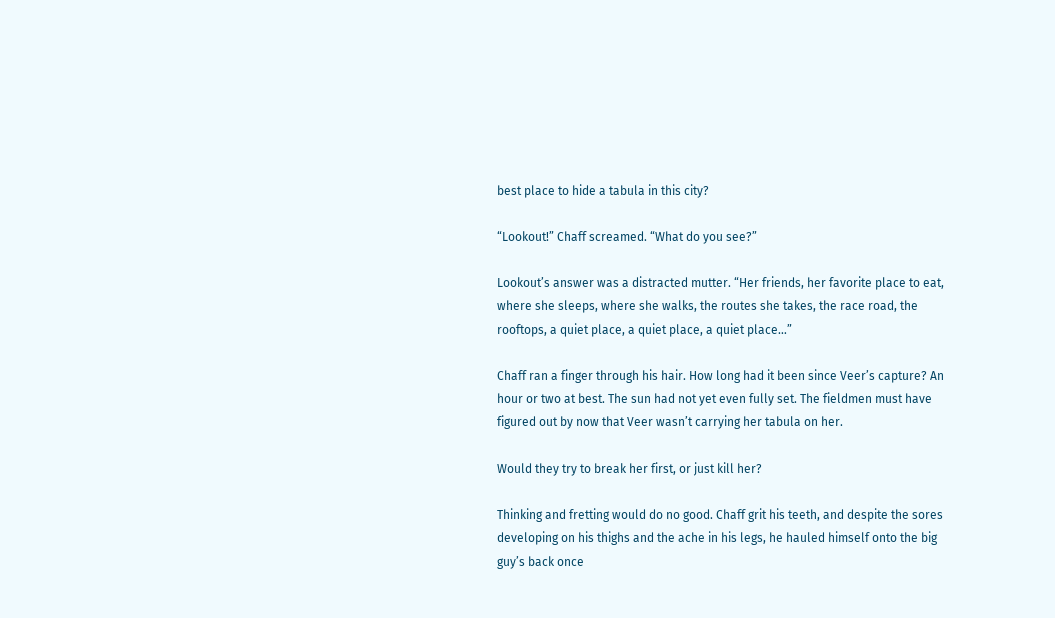best place to hide a tabula in this city?

“Lookout!” Chaff screamed. “What do you see?”

Lookout’s answer was a distracted mutter. “Her friends, her favorite place to eat, where she sleeps, where she walks, the routes she takes, the race road, the rooftops, a quiet place, a quiet place, a quiet place…”

Chaff ran a finger through his hair. How long had it been since Veer’s capture? An hour or two at best. The sun had not yet even fully set. The fieldmen must have figured out by now that Veer wasn’t carrying her tabula on her.

Would they try to break her first, or just kill her?

Thinking and fretting would do no good. Chaff grit his teeth, and despite the sores developing on his thighs and the ache in his legs, he hauled himself onto the big guy’s back once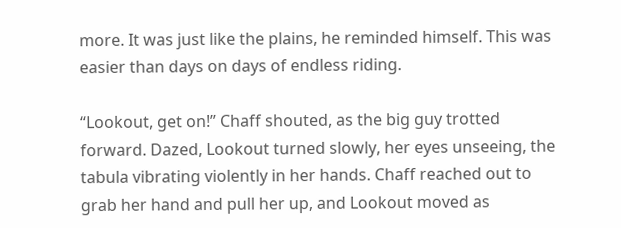more. It was just like the plains, he reminded himself. This was easier than days on days of endless riding.

“Lookout, get on!” Chaff shouted, as the big guy trotted forward. Dazed, Lookout turned slowly, her eyes unseeing, the tabula vibrating violently in her hands. Chaff reached out to grab her hand and pull her up, and Lookout moved as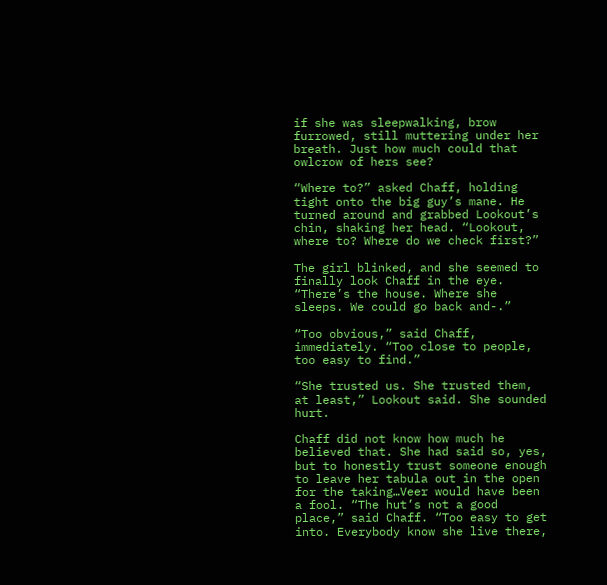if she was sleepwalking, brow furrowed, still muttering under her breath. Just how much could that owlcrow of hers see?

“Where to?” asked Chaff, holding tight onto the big guy’s mane. He turned around and grabbed Lookout’s chin, shaking her head. “Lookout, where to? Where do we check first?”

The girl blinked, and she seemed to finally look Chaff in the eye. “There’s the house. Where she sleeps. We could go back and-.”

“Too obvious,” said Chaff, immediately. “Too close to people, too easy to find.”

“She trusted us. She trusted them, at least,” Lookout said. She sounded hurt.

Chaff did not know how much he believed that. She had said so, yes, but to honestly trust someone enough to leave her tabula out in the open for the taking…Veer would have been a fool. “The hut’s not a good place,” said Chaff. “Too easy to get into. Everybody know she live there,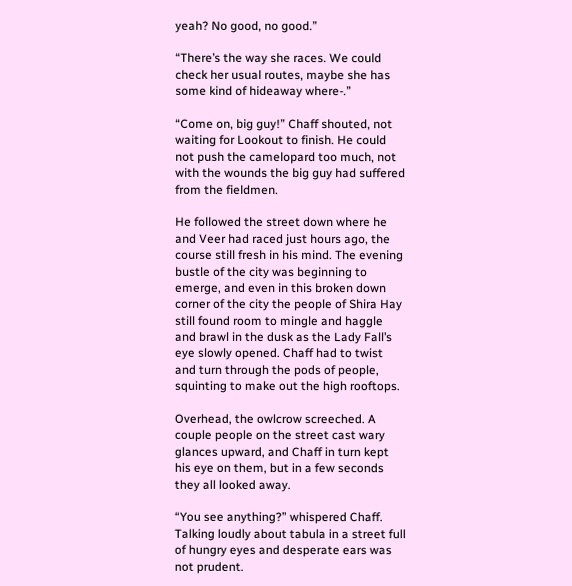yeah? No good, no good.”

“There’s the way she races. We could check her usual routes, maybe she has some kind of hideaway where-.”

“Come on, big guy!” Chaff shouted, not waiting for Lookout to finish. He could not push the camelopard too much, not with the wounds the big guy had suffered from the fieldmen.

He followed the street down where he and Veer had raced just hours ago, the course still fresh in his mind. The evening bustle of the city was beginning to emerge, and even in this broken down corner of the city the people of Shira Hay still found room to mingle and haggle and brawl in the dusk as the Lady Fall’s eye slowly opened. Chaff had to twist and turn through the pods of people, squinting to make out the high rooftops.

Overhead, the owlcrow screeched. A couple people on the street cast wary glances upward, and Chaff in turn kept his eye on them, but in a few seconds they all looked away.

“You see anything?” whispered Chaff. Talking loudly about tabula in a street full of hungry eyes and desperate ears was not prudent.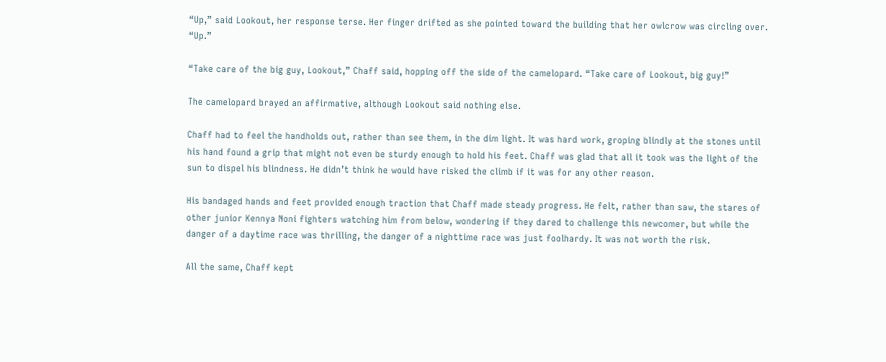“Up,” said Lookout, her response terse. Her finger drifted as she pointed toward the building that her owlcrow was circling over. “Up.”

“Take care of the big guy, Lookout,” Chaff said, hopping off the side of the camelopard. “Take care of Lookout, big guy!”

The camelopard brayed an affirmative, although Lookout said nothing else.

Chaff had to feel the handholds out, rather than see them, in the dim light. It was hard work, groping blindly at the stones until his hand found a grip that might not even be sturdy enough to hold his feet. Chaff was glad that all it took was the light of the sun to dispel his blindness. He didn’t think he would have risked the climb if it was for any other reason.

His bandaged hands and feet provided enough traction that Chaff made steady progress. He felt, rather than saw, the stares of other junior Kennya Noni fighters watching him from below, wondering if they dared to challenge this newcomer, but while the danger of a daytime race was thrilling, the danger of a nighttime race was just foolhardy. It was not worth the risk.

All the same, Chaff kept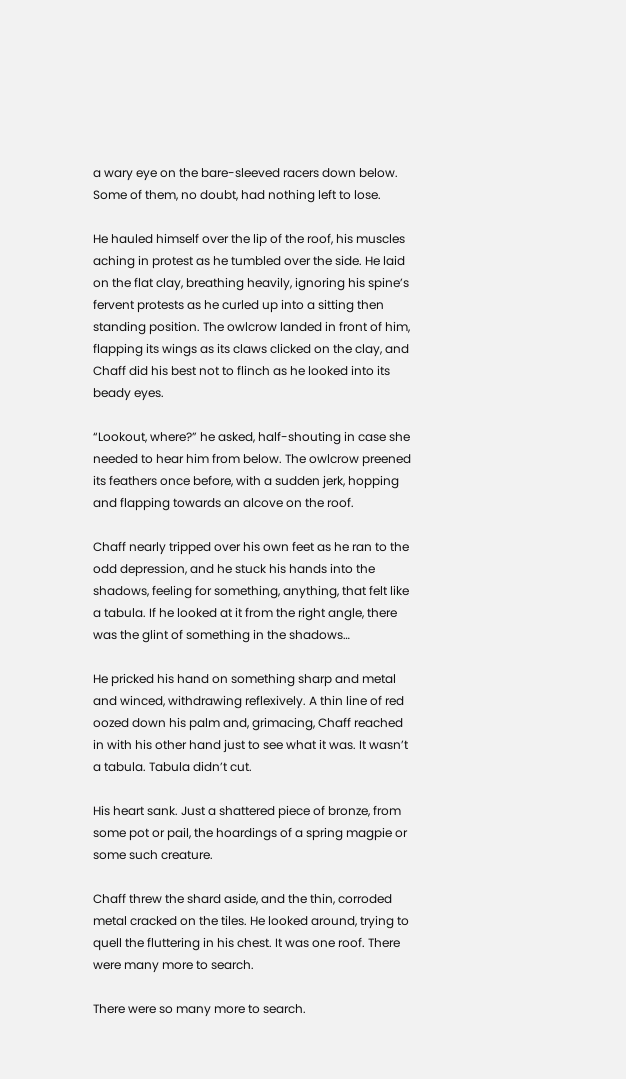a wary eye on the bare-sleeved racers down below. Some of them, no doubt, had nothing left to lose.

He hauled himself over the lip of the roof, his muscles aching in protest as he tumbled over the side. He laid on the flat clay, breathing heavily, ignoring his spine’s fervent protests as he curled up into a sitting then standing position. The owlcrow landed in front of him, flapping its wings as its claws clicked on the clay, and Chaff did his best not to flinch as he looked into its beady eyes.

“Lookout, where?” he asked, half-shouting in case she needed to hear him from below. The owlcrow preened its feathers once before, with a sudden jerk, hopping and flapping towards an alcove on the roof.

Chaff nearly tripped over his own feet as he ran to the odd depression, and he stuck his hands into the shadows, feeling for something, anything, that felt like a tabula. If he looked at it from the right angle, there was the glint of something in the shadows…

He pricked his hand on something sharp and metal and winced, withdrawing reflexively. A thin line of red oozed down his palm and, grimacing, Chaff reached in with his other hand just to see what it was. It wasn’t a tabula. Tabula didn’t cut.

His heart sank. Just a shattered piece of bronze, from some pot or pail, the hoardings of a spring magpie or some such creature.

Chaff threw the shard aside, and the thin, corroded metal cracked on the tiles. He looked around, trying to quell the fluttering in his chest. It was one roof. There were many more to search.

There were so many more to search.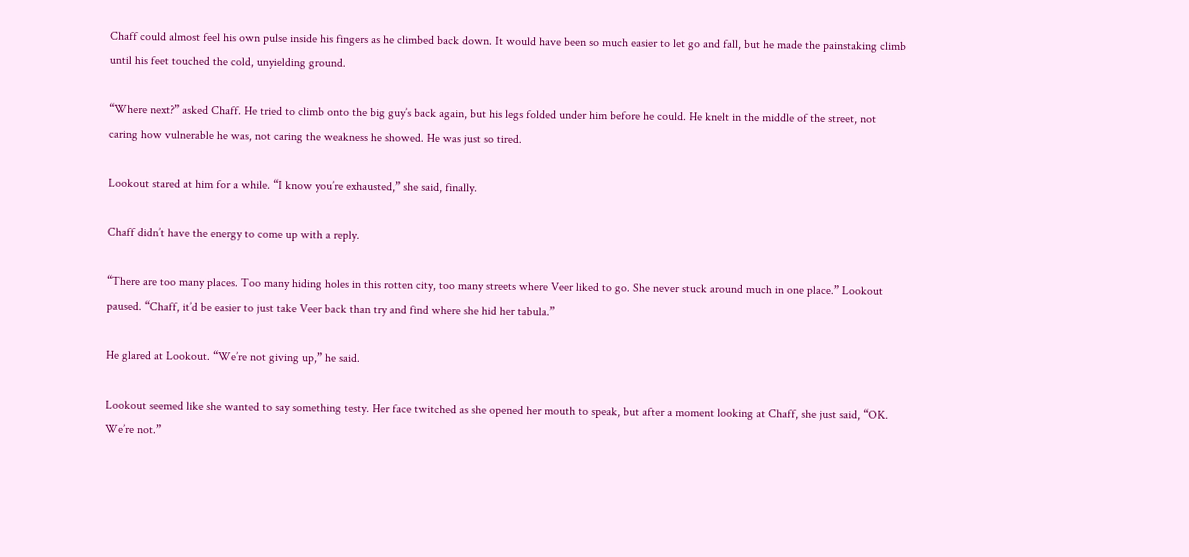Chaff could almost feel his own pulse inside his fingers as he climbed back down. It would have been so much easier to let go and fall, but he made the painstaking climb until his feet touched the cold, unyielding ground.

“Where next?” asked Chaff. He tried to climb onto the big guy’s back again, but his legs folded under him before he could. He knelt in the middle of the street, not caring how vulnerable he was, not caring the weakness he showed. He was just so tired.

Lookout stared at him for a while. “I know you’re exhausted,” she said, finally.

Chaff didn’t have the energy to come up with a reply.

“There are too many places. Too many hiding holes in this rotten city, too many streets where Veer liked to go. She never stuck around much in one place.” Lookout paused. “Chaff, it’d be easier to just take Veer back than try and find where she hid her tabula.”

He glared at Lookout. “We’re not giving up,” he said.

Lookout seemed like she wanted to say something testy. Her face twitched as she opened her mouth to speak, but after a moment looking at Chaff, she just said, “OK. We’re not.”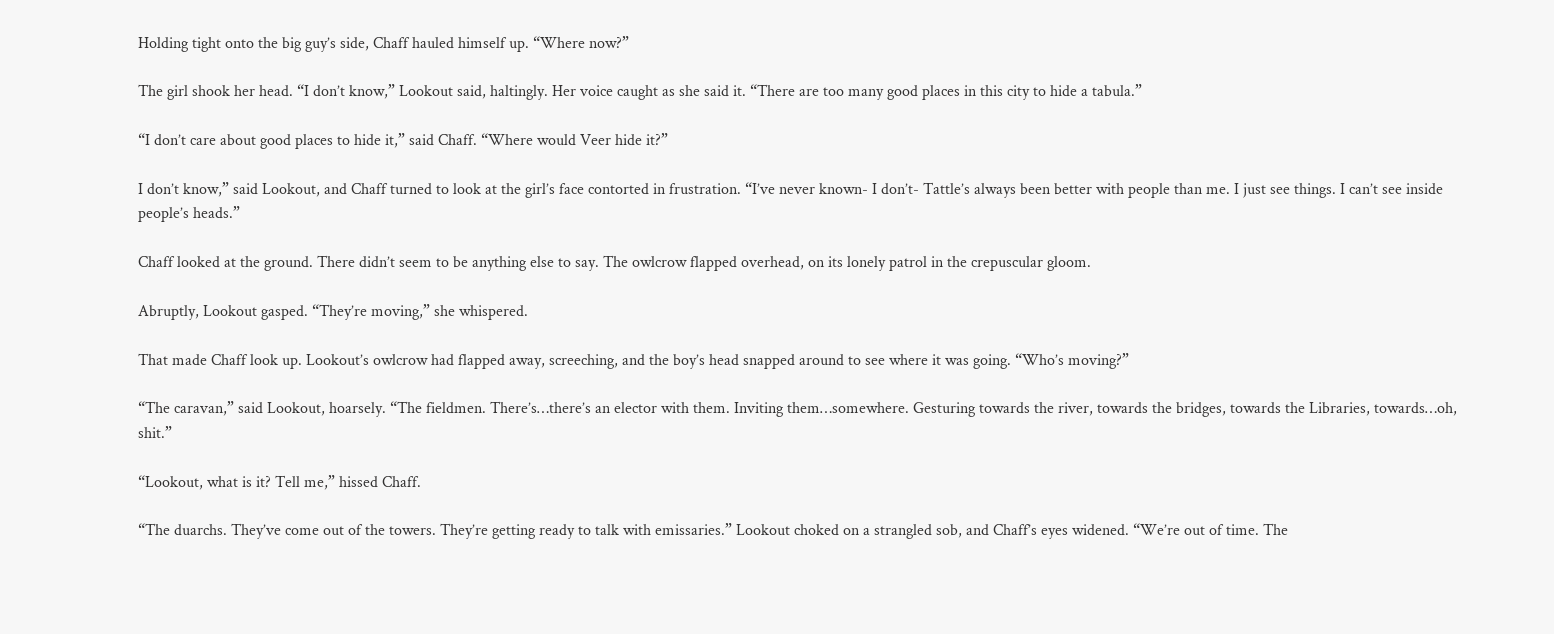Holding tight onto the big guy’s side, Chaff hauled himself up. “Where now?”

The girl shook her head. “I don’t know,” Lookout said, haltingly. Her voice caught as she said it. “There are too many good places in this city to hide a tabula.”

“I don’t care about good places to hide it,” said Chaff. “Where would Veer hide it?”

I don’t know,” said Lookout, and Chaff turned to look at the girl’s face contorted in frustration. “I’ve never known- I don’t- Tattle’s always been better with people than me. I just see things. I can’t see inside people’s heads.”

Chaff looked at the ground. There didn’t seem to be anything else to say. The owlcrow flapped overhead, on its lonely patrol in the crepuscular gloom.

Abruptly, Lookout gasped. “They’re moving,” she whispered.

That made Chaff look up. Lookout’s owlcrow had flapped away, screeching, and the boy’s head snapped around to see where it was going. “Who’s moving?”

“The caravan,” said Lookout, hoarsely. “The fieldmen. There’s…there’s an elector with them. Inviting them…somewhere. Gesturing towards the river, towards the bridges, towards the Libraries, towards…oh, shit.”

“Lookout, what is it? Tell me,” hissed Chaff.

“The duarchs. They’ve come out of the towers. They’re getting ready to talk with emissaries.” Lookout choked on a strangled sob, and Chaff’s eyes widened. “We’re out of time. The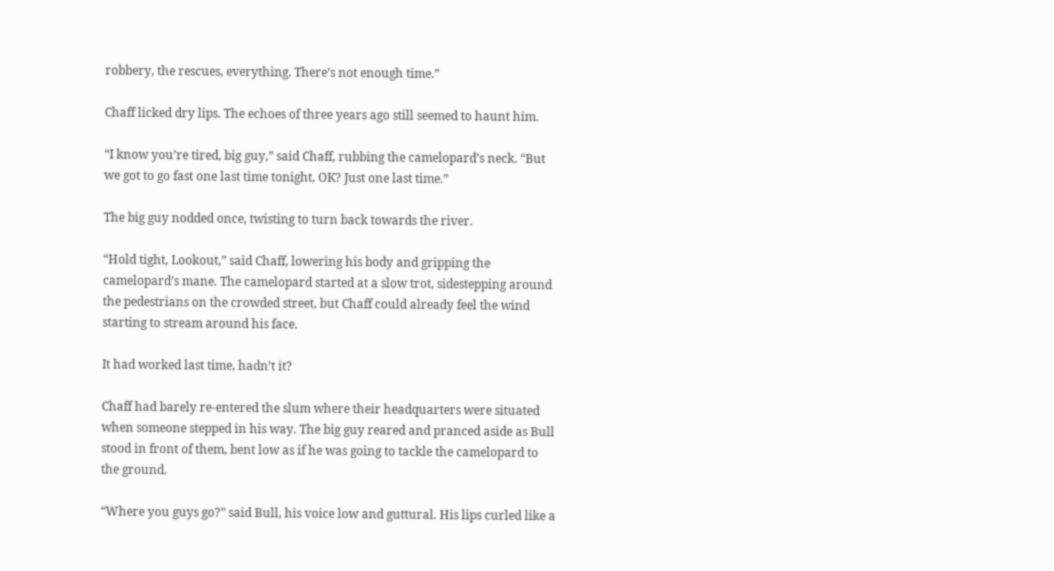robbery, the rescues, everything. There’s not enough time.”

Chaff licked dry lips. The echoes of three years ago still seemed to haunt him.

“I know you’re tired, big guy,” said Chaff, rubbing the camelopard’s neck. “But we got to go fast one last time tonight, OK? Just one last time.”

The big guy nodded once, twisting to turn back towards the river.

“Hold tight, Lookout,” said Chaff, lowering his body and gripping the camelopard’s mane. The camelopard started at a slow trot, sidestepping around the pedestrians on the crowded street, but Chaff could already feel the wind starting to stream around his face.

It had worked last time, hadn’t it?

Chaff had barely re-entered the slum where their headquarters were situated when someone stepped in his way. The big guy reared and pranced aside as Bull stood in front of them, bent low as if he was going to tackle the camelopard to the ground.

“Where you guys go?” said Bull, his voice low and guttural. His lips curled like a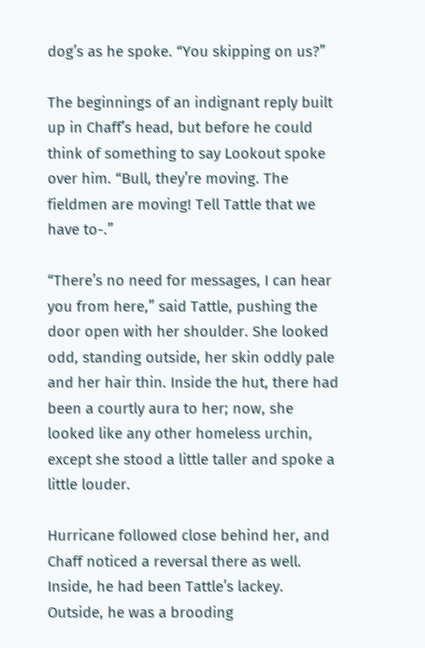dog’s as he spoke. “You skipping on us?”

The beginnings of an indignant reply built up in Chaff’s head, but before he could think of something to say Lookout spoke over him. “Bull, they’re moving. The fieldmen are moving! Tell Tattle that we have to-.”

“There’s no need for messages, I can hear you from here,” said Tattle, pushing the door open with her shoulder. She looked odd, standing outside, her skin oddly pale and her hair thin. Inside the hut, there had been a courtly aura to her; now, she looked like any other homeless urchin, except she stood a little taller and spoke a little louder.

Hurricane followed close behind her, and Chaff noticed a reversal there as well. Inside, he had been Tattle’s lackey. Outside, he was a brooding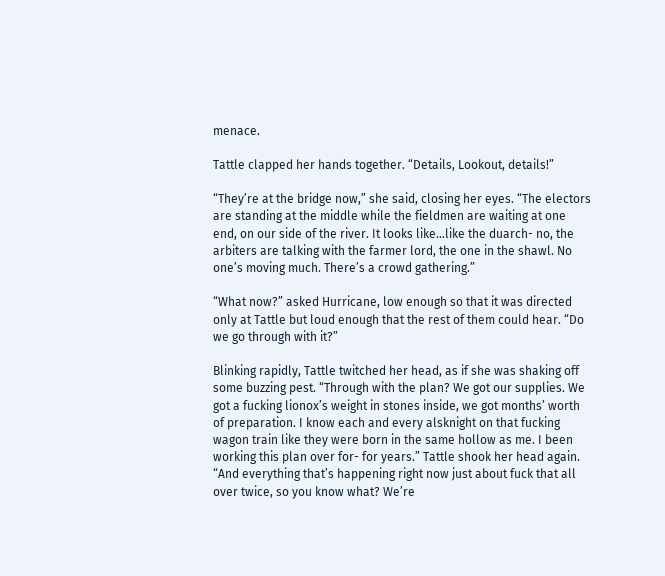menace.

Tattle clapped her hands together. “Details, Lookout, details!”

“They’re at the bridge now,” she said, closing her eyes. “The electors are standing at the middle while the fieldmen are waiting at one end, on our side of the river. It looks like…like the duarch- no, the arbiters are talking with the farmer lord, the one in the shawl. No one’s moving much. There’s a crowd gathering.”

“What now?” asked Hurricane, low enough so that it was directed only at Tattle but loud enough that the rest of them could hear. “Do we go through with it?”

Blinking rapidly, Tattle twitched her head, as if she was shaking off some buzzing pest. “Through with the plan? We got our supplies. We got a fucking lionox’s weight in stones inside, we got months’ worth of preparation. I know each and every alsknight on that fucking wagon train like they were born in the same hollow as me. I been working this plan over for- for years.” Tattle shook her head again. “And everything that’s happening right now just about fuck that all over twice, so you know what? We’re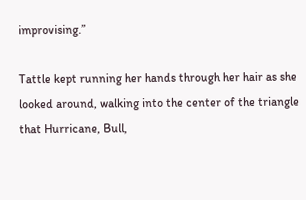improvising.”

Tattle kept running her hands through her hair as she looked around, walking into the center of the triangle that Hurricane, Bull,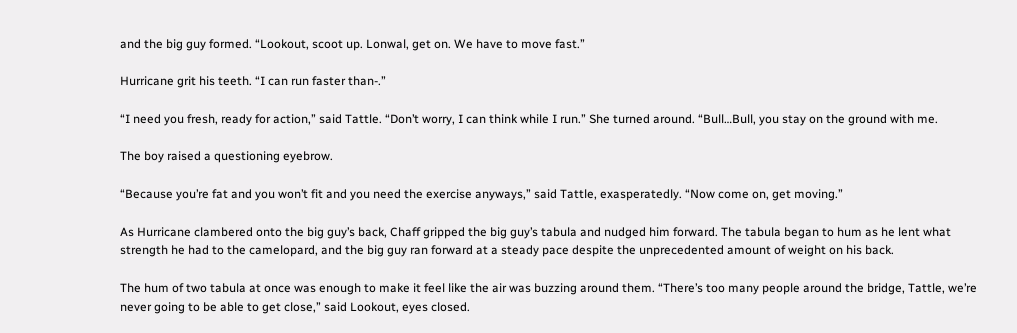and the big guy formed. “Lookout, scoot up. Lonwal, get on. We have to move fast.”

Hurricane grit his teeth. “I can run faster than-.”

“I need you fresh, ready for action,” said Tattle. “Don’t worry, I can think while I run.” She turned around. “Bull…Bull, you stay on the ground with me.

The boy raised a questioning eyebrow.

“Because you’re fat and you won’t fit and you need the exercise anyways,” said Tattle, exasperatedly. “Now come on, get moving.”

As Hurricane clambered onto the big guy’s back, Chaff gripped the big guy’s tabula and nudged him forward. The tabula began to hum as he lent what strength he had to the camelopard, and the big guy ran forward at a steady pace despite the unprecedented amount of weight on his back.

The hum of two tabula at once was enough to make it feel like the air was buzzing around them. “There’s too many people around the bridge, Tattle, we’re never going to be able to get close,” said Lookout, eyes closed.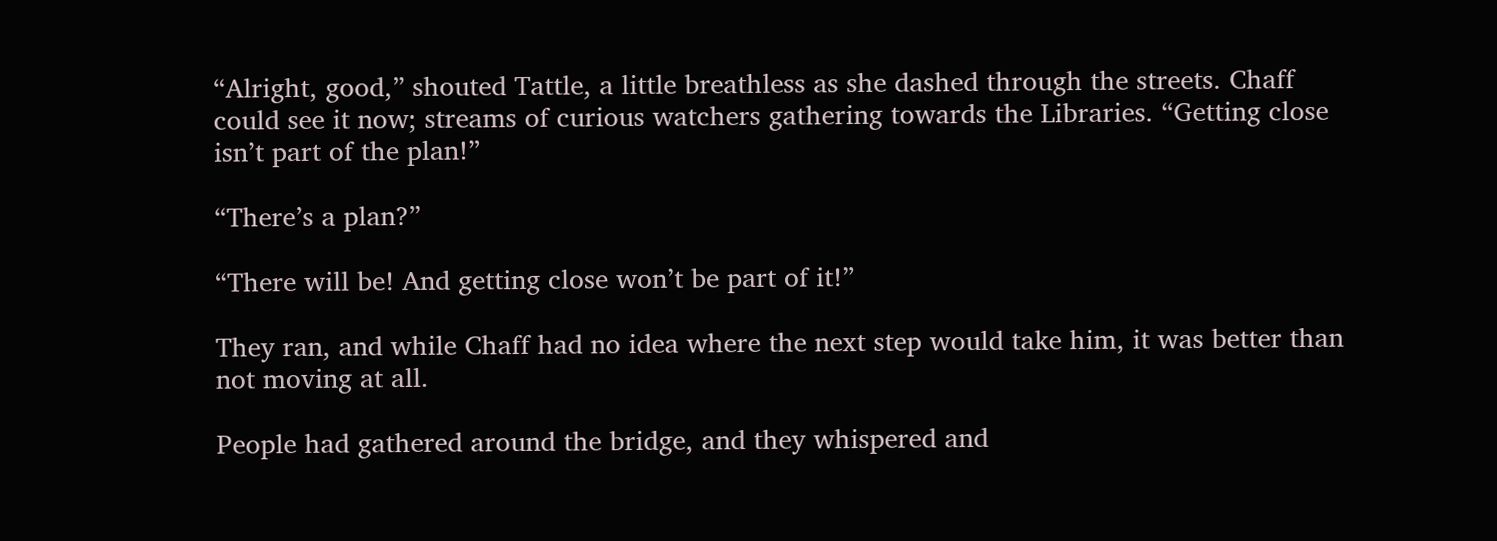“Alright, good,” shouted Tattle, a little breathless as she dashed through the streets. Chaff could see it now; streams of curious watchers gathering towards the Libraries. “Getting close isn’t part of the plan!”

“There’s a plan?”

“There will be! And getting close won’t be part of it!”

They ran, and while Chaff had no idea where the next step would take him, it was better than not moving at all.

People had gathered around the bridge, and they whispered and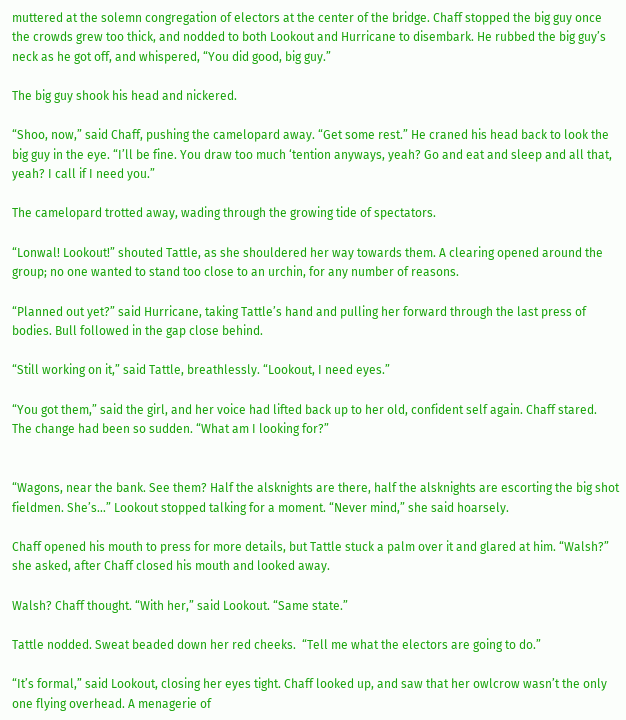muttered at the solemn congregation of electors at the center of the bridge. Chaff stopped the big guy once the crowds grew too thick, and nodded to both Lookout and Hurricane to disembark. He rubbed the big guy’s neck as he got off, and whispered, “You did good, big guy.”

The big guy shook his head and nickered.

“Shoo, now,” said Chaff, pushing the camelopard away. “Get some rest.” He craned his head back to look the big guy in the eye. “I’ll be fine. You draw too much ‘tention anyways, yeah? Go and eat and sleep and all that, yeah? I call if I need you.”

The camelopard trotted away, wading through the growing tide of spectators.

“Lonwal! Lookout!” shouted Tattle, as she shouldered her way towards them. A clearing opened around the group; no one wanted to stand too close to an urchin, for any number of reasons.

“Planned out yet?” said Hurricane, taking Tattle’s hand and pulling her forward through the last press of bodies. Bull followed in the gap close behind.

“Still working on it,” said Tattle, breathlessly. “Lookout, I need eyes.”

“You got them,” said the girl, and her voice had lifted back up to her old, confident self again. Chaff stared. The change had been so sudden. “What am I looking for?”


“Wagons, near the bank. See them? Half the alsknights are there, half the alsknights are escorting the big shot fieldmen. She’s…” Lookout stopped talking for a moment. “Never mind,” she said hoarsely.

Chaff opened his mouth to press for more details, but Tattle stuck a palm over it and glared at him. “Walsh?” she asked, after Chaff closed his mouth and looked away.

Walsh? Chaff thought. “With her,” said Lookout. “Same state.”

Tattle nodded. Sweat beaded down her red cheeks.  “Tell me what the electors are going to do.”

“It’s formal,” said Lookout, closing her eyes tight. Chaff looked up, and saw that her owlcrow wasn’t the only one flying overhead. A menagerie of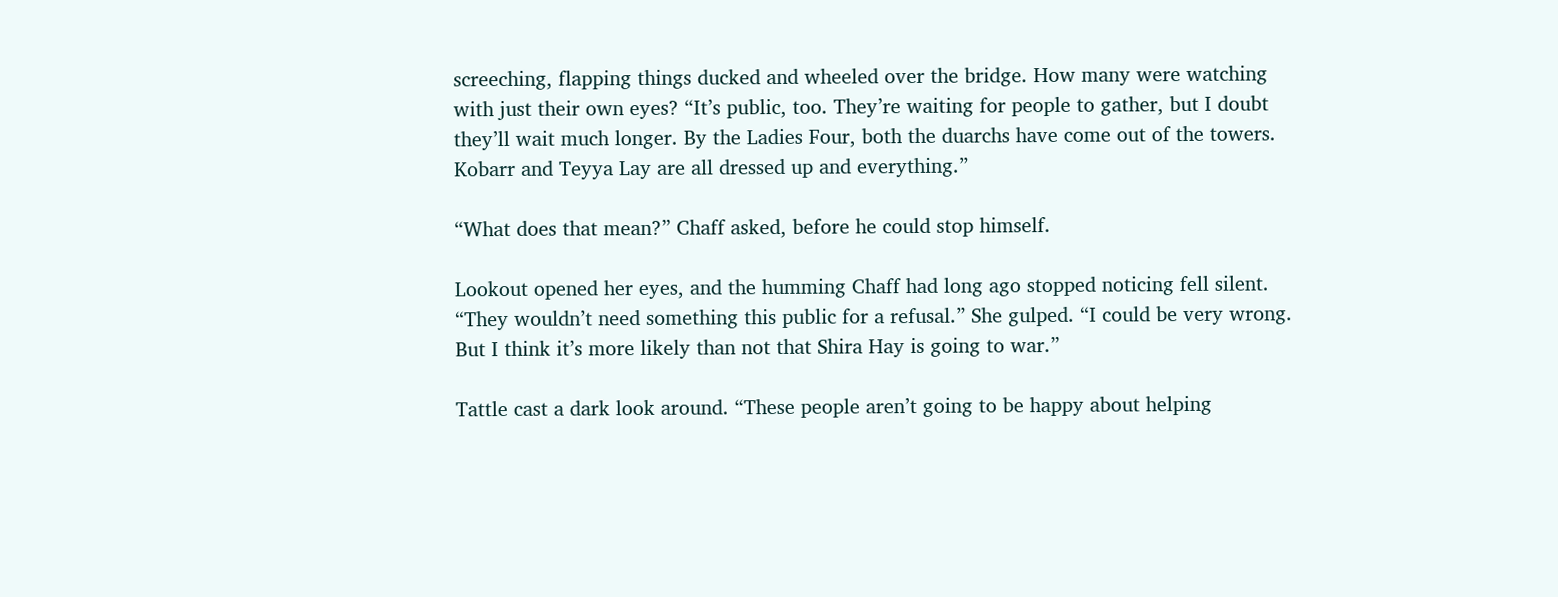screeching, flapping things ducked and wheeled over the bridge. How many were watching with just their own eyes? “It’s public, too. They’re waiting for people to gather, but I doubt they’ll wait much longer. By the Ladies Four, both the duarchs have come out of the towers. Kobarr and Teyya Lay are all dressed up and everything.”

“What does that mean?” Chaff asked, before he could stop himself.

Lookout opened her eyes, and the humming Chaff had long ago stopped noticing fell silent. “They wouldn’t need something this public for a refusal.” She gulped. “I could be very wrong. But I think it’s more likely than not that Shira Hay is going to war.”

Tattle cast a dark look around. “These people aren’t going to be happy about helping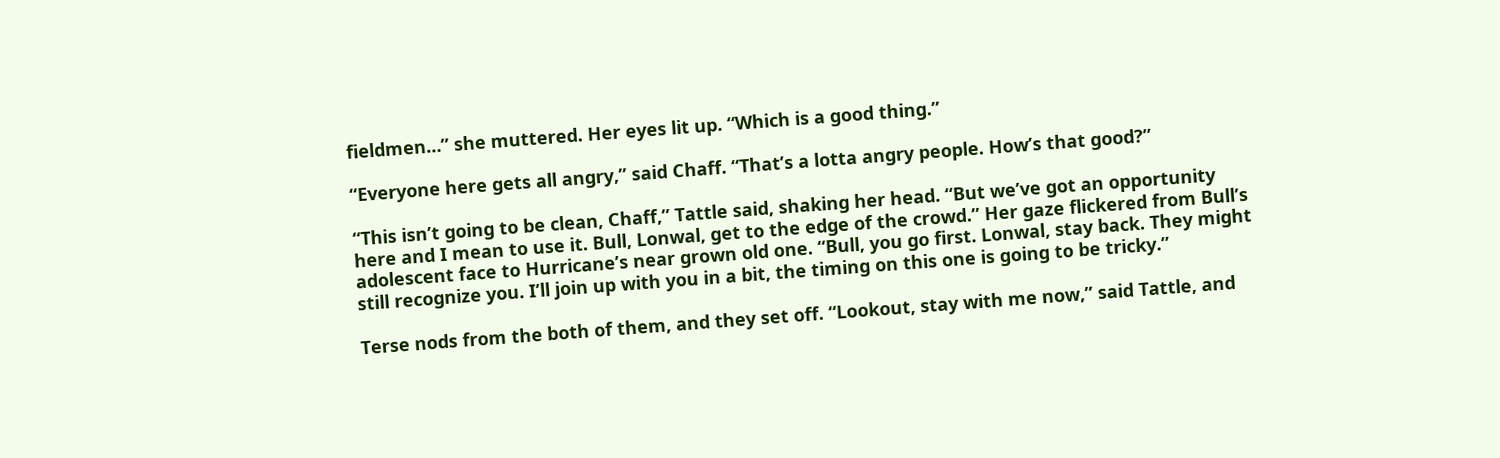fieldmen…” she muttered. Her eyes lit up. “Which is a good thing.”

“Everyone here gets all angry,” said Chaff. “That’s a lotta angry people. How’s that good?”

“This isn’t going to be clean, Chaff,” Tattle said, shaking her head. “But we’ve got an opportunity here and I mean to use it. Bull, Lonwal, get to the edge of the crowd.” Her gaze flickered from Bull’s adolescent face to Hurricane’s near grown old one. “Bull, you go first. Lonwal, stay back. They might still recognize you. I’ll join up with you in a bit, the timing on this one is going to be tricky.”

Terse nods from the both of them, and they set off. “Lookout, stay with me now,” said Tattle, and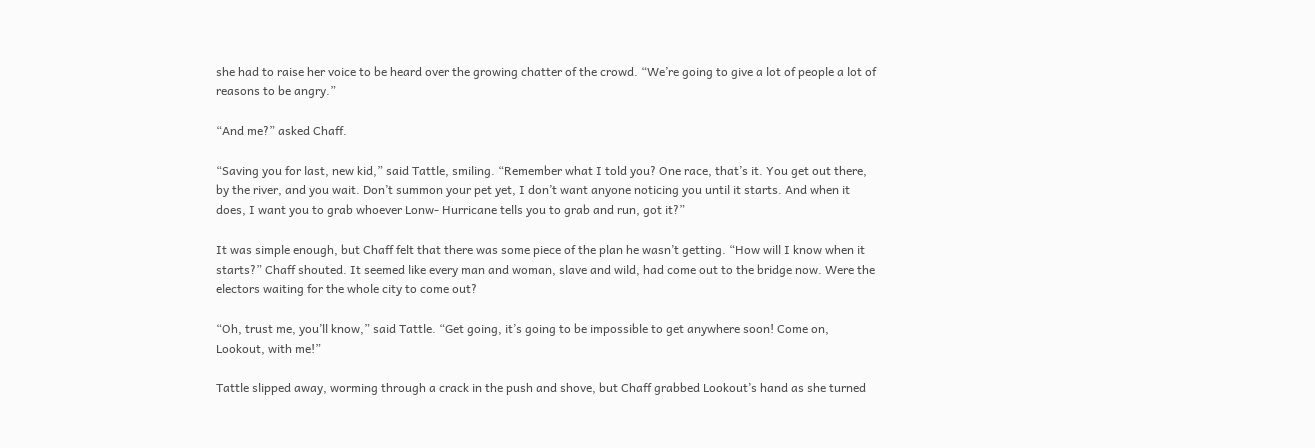she had to raise her voice to be heard over the growing chatter of the crowd. “We’re going to give a lot of people a lot of reasons to be angry.”

“And me?” asked Chaff.

“Saving you for last, new kid,” said Tattle, smiling. “Remember what I told you? One race, that’s it. You get out there, by the river, and you wait. Don’t summon your pet yet, I don’t want anyone noticing you until it starts. And when it does, I want you to grab whoever Lonw- Hurricane tells you to grab and run, got it?”

It was simple enough, but Chaff felt that there was some piece of the plan he wasn’t getting. “How will I know when it starts?” Chaff shouted. It seemed like every man and woman, slave and wild, had come out to the bridge now. Were the electors waiting for the whole city to come out?

“Oh, trust me, you’ll know,” said Tattle. “Get going, it’s going to be impossible to get anywhere soon! Come on, Lookout, with me!”

Tattle slipped away, worming through a crack in the push and shove, but Chaff grabbed Lookout’s hand as she turned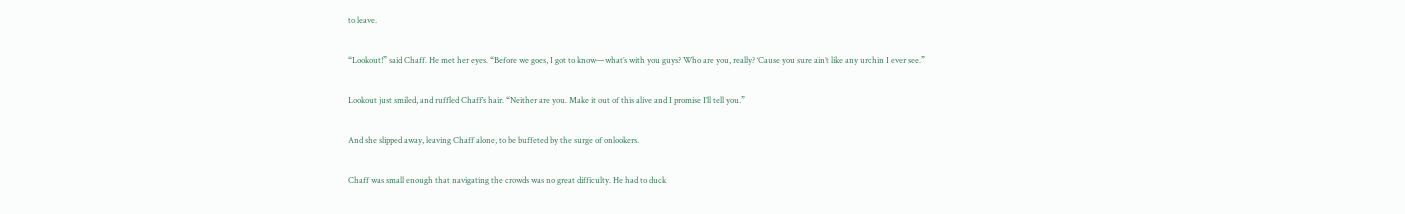to leave.

“Lookout!” said Chaff. He met her eyes. “Before we goes, I got to know—what’s with you guys? Who are you, really? ‘Cause you sure ain’t like any urchin I ever see.”

Lookout just smiled, and ruffled Chaff’s hair. “Neither are you. Make it out of this alive and I promise I’ll tell you.”

And she slipped away, leaving Chaff alone, to be buffeted by the surge of onlookers.

Chaff was small enough that navigating the crowds was no great difficulty. He had to duck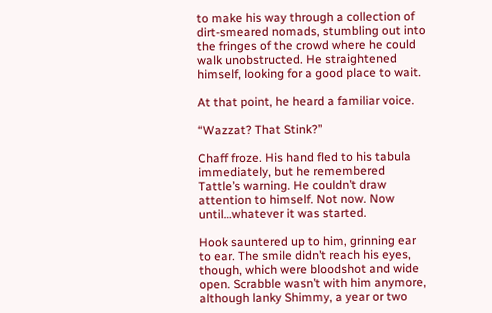to make his way through a collection of dirt-smeared nomads, stumbling out into the fringes of the crowd where he could walk unobstructed. He straightened himself, looking for a good place to wait.

At that point, he heard a familiar voice.

“Wazzat? That Stink?”

Chaff froze. His hand fled to his tabula immediately, but he remembered Tattle’s warning. He couldn’t draw attention to himself. Not now. Now until…whatever it was started.

Hook sauntered up to him, grinning ear to ear. The smile didn’t reach his eyes, though, which were bloodshot and wide open. Scrabble wasn’t with him anymore, although lanky Shimmy, a year or two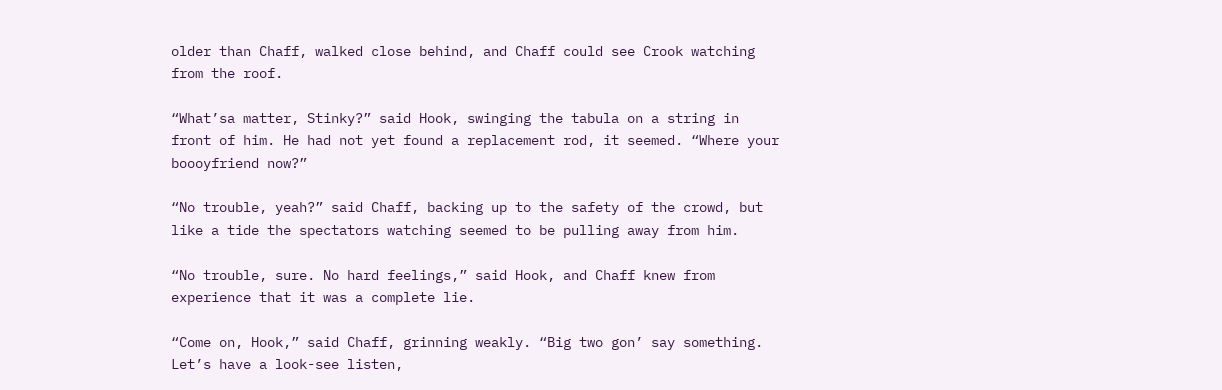older than Chaff, walked close behind, and Chaff could see Crook watching from the roof.

“What’sa matter, Stinky?” said Hook, swinging the tabula on a string in front of him. He had not yet found a replacement rod, it seemed. “Where your boooyfriend now?”

“No trouble, yeah?” said Chaff, backing up to the safety of the crowd, but like a tide the spectators watching seemed to be pulling away from him.

“No trouble, sure. No hard feelings,” said Hook, and Chaff knew from experience that it was a complete lie.

“Come on, Hook,” said Chaff, grinning weakly. “Big two gon’ say something. Let’s have a look-see listen,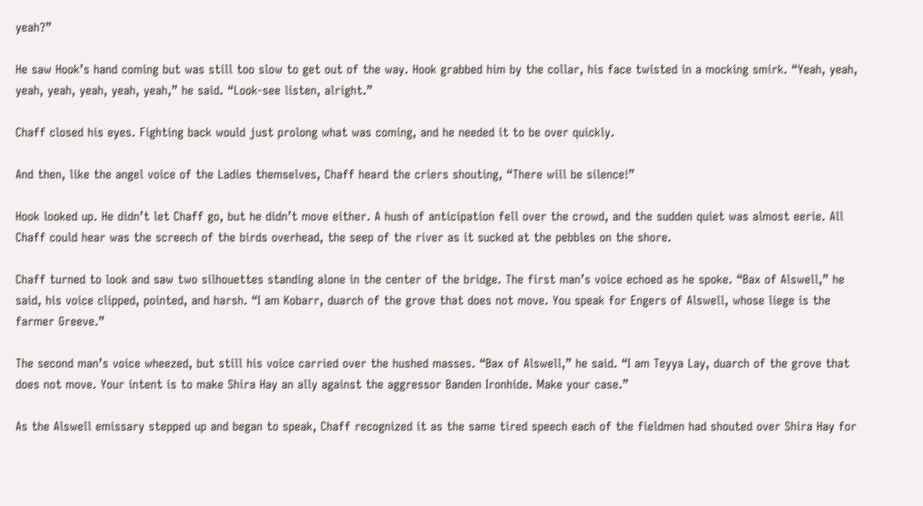yeah?”

He saw Hook’s hand coming but was still too slow to get out of the way. Hook grabbed him by the collar, his face twisted in a mocking smirk. “Yeah, yeah, yeah, yeah, yeah, yeah, yeah,” he said. “Look-see listen, alright.”

Chaff closed his eyes. Fighting back would just prolong what was coming, and he needed it to be over quickly.

And then, like the angel voice of the Ladies themselves, Chaff heard the criers shouting, “There will be silence!”

Hook looked up. He didn’t let Chaff go, but he didn’t move either. A hush of anticipation fell over the crowd, and the sudden quiet was almost eerie. All Chaff could hear was the screech of the birds overhead, the seep of the river as it sucked at the pebbles on the shore.

Chaff turned to look and saw two silhouettes standing alone in the center of the bridge. The first man’s voice echoed as he spoke. “Bax of Alswell,” he said, his voice clipped, pointed, and harsh. “I am Kobarr, duarch of the grove that does not move. You speak for Engers of Alswell, whose liege is the farmer Greeve.”

The second man’s voice wheezed, but still his voice carried over the hushed masses. “Bax of Alswell,” he said. “I am Teyya Lay, duarch of the grove that does not move. Your intent is to make Shira Hay an ally against the aggressor Banden Ironhide. Make your case.”

As the Alswell emissary stepped up and began to speak, Chaff recognized it as the same tired speech each of the fieldmen had shouted over Shira Hay for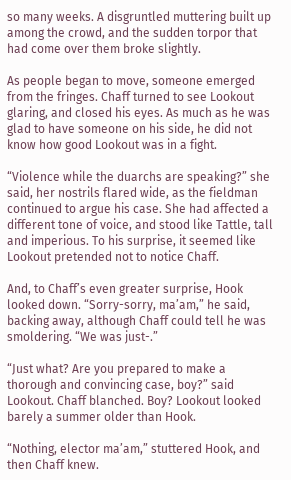so many weeks. A disgruntled muttering built up among the crowd, and the sudden torpor that had come over them broke slightly.

As people began to move, someone emerged from the fringes. Chaff turned to see Lookout glaring, and closed his eyes. As much as he was glad to have someone on his side, he did not know how good Lookout was in a fight.

“Violence while the duarchs are speaking?” she said, her nostrils flared wide, as the fieldman continued to argue his case. She had affected a different tone of voice, and stood like Tattle, tall and imperious. To his surprise, it seemed like Lookout pretended not to notice Chaff.

And, to Chaff’s even greater surprise, Hook looked down. “Sorry-sorry, ma’am,” he said, backing away, although Chaff could tell he was smoldering. “We was just-.”

“Just what? Are you prepared to make a thorough and convincing case, boy?” said Lookout. Chaff blanched. Boy? Lookout looked barely a summer older than Hook.

“Nothing, elector ma’am,” stuttered Hook, and then Chaff knew.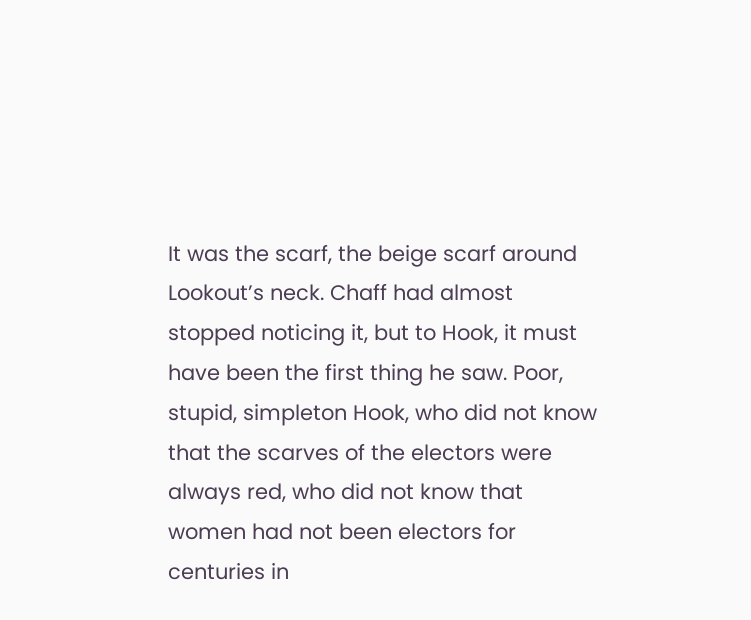It was the scarf, the beige scarf around Lookout’s neck. Chaff had almost stopped noticing it, but to Hook, it must have been the first thing he saw. Poor, stupid, simpleton Hook, who did not know that the scarves of the electors were always red, who did not know that women had not been electors for centuries in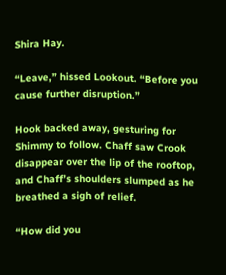Shira Hay.

“Leave,” hissed Lookout. “Before you cause further disruption.”

Hook backed away, gesturing for Shimmy to follow. Chaff saw Crook disappear over the lip of the rooftop, and Chaff’s shoulders slumped as he breathed a sigh of relief.

“How did you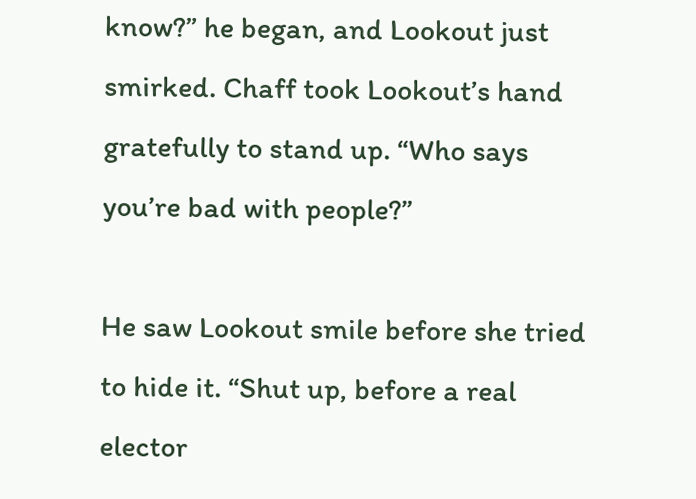know?” he began, and Lookout just smirked. Chaff took Lookout’s hand gratefully to stand up. “Who says you’re bad with people?”

He saw Lookout smile before she tried to hide it. “Shut up, before a real elector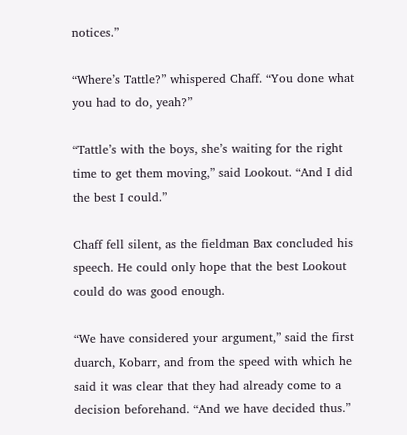notices.”

“Where’s Tattle?” whispered Chaff. “You done what you had to do, yeah?”

“Tattle’s with the boys, she’s waiting for the right time to get them moving,” said Lookout. “And I did the best I could.”

Chaff fell silent, as the fieldman Bax concluded his speech. He could only hope that the best Lookout could do was good enough.

“We have considered your argument,” said the first duarch, Kobarr, and from the speed with which he said it was clear that they had already come to a decision beforehand. “And we have decided thus.”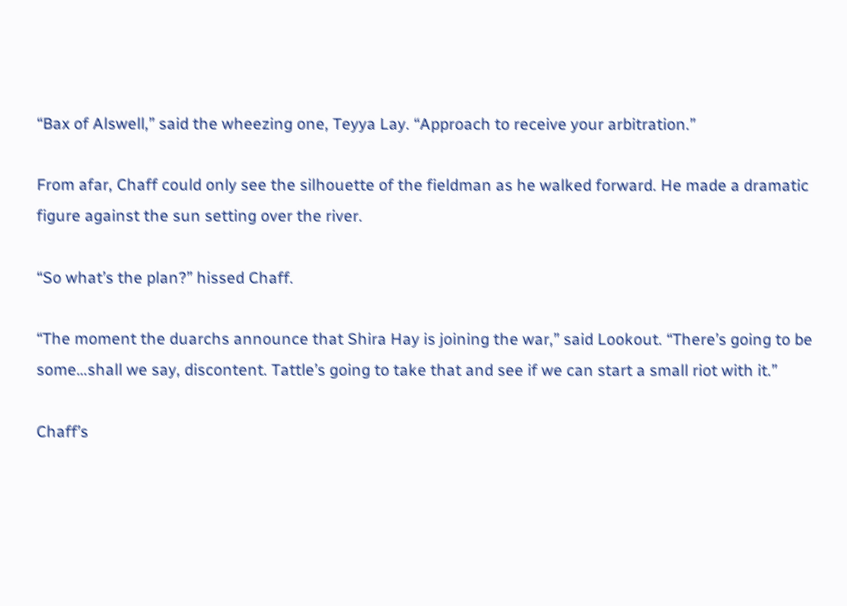“Bax of Alswell,” said the wheezing one, Teyya Lay. “Approach to receive your arbitration.”

From afar, Chaff could only see the silhouette of the fieldman as he walked forward. He made a dramatic figure against the sun setting over the river.

“So what’s the plan?” hissed Chaff.

“The moment the duarchs announce that Shira Hay is joining the war,” said Lookout. “There’s going to be some…shall we say, discontent. Tattle’s going to take that and see if we can start a small riot with it.”

Chaff’s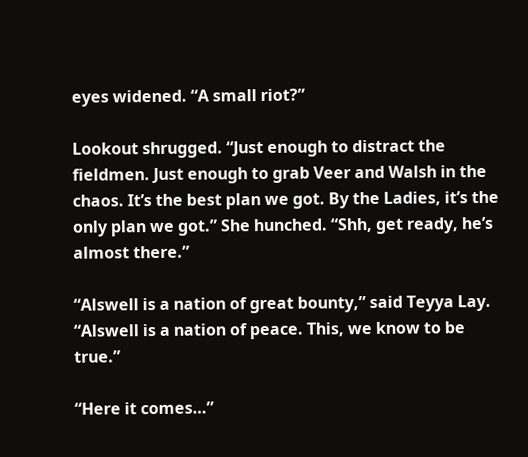eyes widened. “A small riot?”

Lookout shrugged. “Just enough to distract the fieldmen. Just enough to grab Veer and Walsh in the chaos. It’s the best plan we got. By the Ladies, it’s the only plan we got.” She hunched. “Shh, get ready, he’s almost there.”

“Alswell is a nation of great bounty,” said Teyya Lay. “Alswell is a nation of peace. This, we know to be true.”

“Here it comes…”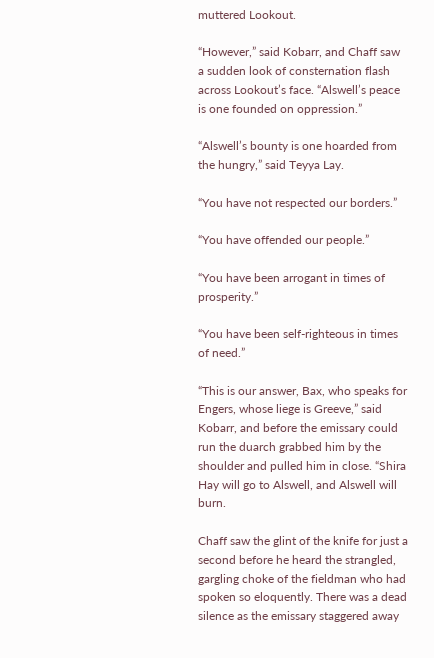muttered Lookout.

“However,” said Kobarr, and Chaff saw a sudden look of consternation flash across Lookout’s face. “Alswell’s peace is one founded on oppression.”

“Alswell’s bounty is one hoarded from the hungry,” said Teyya Lay.

“You have not respected our borders.”

“You have offended our people.”

“You have been arrogant in times of prosperity.”

“You have been self-righteous in times of need.”

“This is our answer, Bax, who speaks for Engers, whose liege is Greeve,” said Kobarr, and before the emissary could run the duarch grabbed him by the shoulder and pulled him in close. “Shira Hay will go to Alswell, and Alswell will burn.

Chaff saw the glint of the knife for just a second before he heard the strangled, gargling choke of the fieldman who had spoken so eloquently. There was a dead silence as the emissary staggered away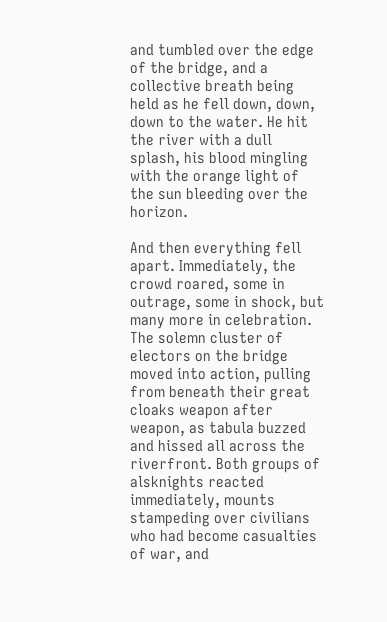and tumbled over the edge of the bridge, and a collective breath being held as he fell down, down, down to the water. He hit the river with a dull splash, his blood mingling with the orange light of the sun bleeding over the horizon.

And then everything fell apart. Immediately, the crowd roared, some in outrage, some in shock, but many more in celebration. The solemn cluster of electors on the bridge moved into action, pulling from beneath their great cloaks weapon after weapon, as tabula buzzed and hissed all across the riverfront. Both groups of alsknights reacted immediately, mounts stampeding over civilians who had become casualties of war, and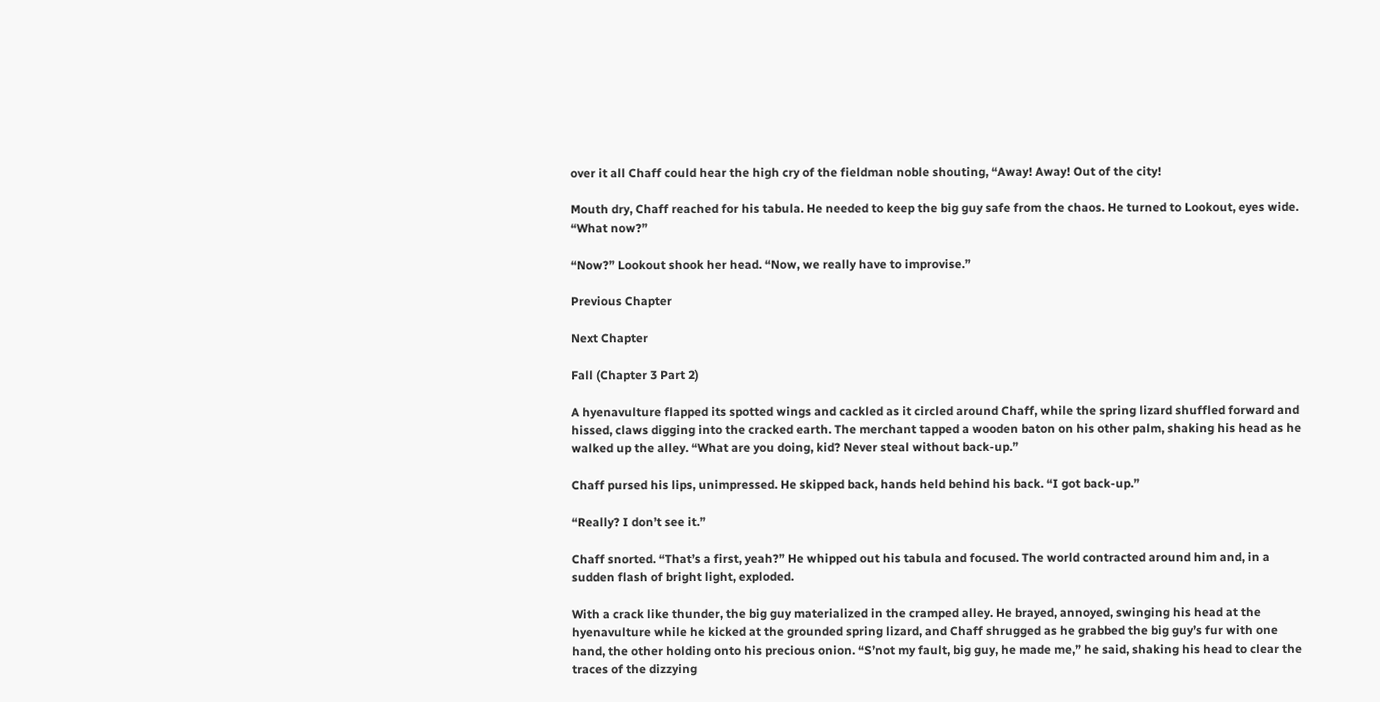over it all Chaff could hear the high cry of the fieldman noble shouting, “Away! Away! Out of the city!

Mouth dry, Chaff reached for his tabula. He needed to keep the big guy safe from the chaos. He turned to Lookout, eyes wide. “What now?”

“Now?” Lookout shook her head. “Now, we really have to improvise.”

Previous Chapter

Next Chapter

Fall (Chapter 3 Part 2)

A hyenavulture flapped its spotted wings and cackled as it circled around Chaff, while the spring lizard shuffled forward and hissed, claws digging into the cracked earth. The merchant tapped a wooden baton on his other palm, shaking his head as he walked up the alley. “What are you doing, kid? Never steal without back-up.”

Chaff pursed his lips, unimpressed. He skipped back, hands held behind his back. “I got back-up.”

“Really? I don’t see it.”

Chaff snorted. “That’s a first, yeah?” He whipped out his tabula and focused. The world contracted around him and, in a sudden flash of bright light, exploded.

With a crack like thunder, the big guy materialized in the cramped alley. He brayed, annoyed, swinging his head at the hyenavulture while he kicked at the grounded spring lizard, and Chaff shrugged as he grabbed the big guy’s fur with one hand, the other holding onto his precious onion. “S’not my fault, big guy, he made me,” he said, shaking his head to clear the traces of the dizzying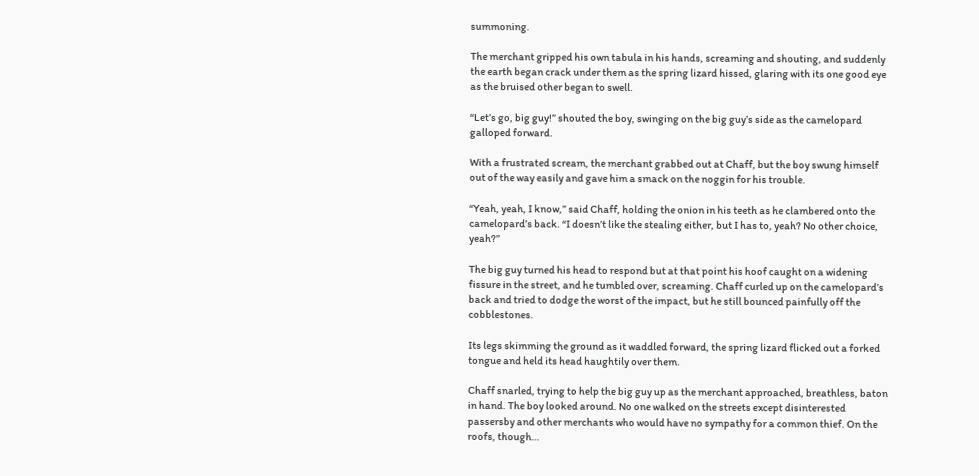summoning.

The merchant gripped his own tabula in his hands, screaming and shouting, and suddenly the earth began crack under them as the spring lizard hissed, glaring with its one good eye as the bruised other began to swell.

“Let’s go, big guy!” shouted the boy, swinging on the big guy’s side as the camelopard galloped forward.

With a frustrated scream, the merchant grabbed out at Chaff, but the boy swung himself out of the way easily and gave him a smack on the noggin for his trouble.

“Yeah, yeah, I know,” said Chaff, holding the onion in his teeth as he clambered onto the camelopard’s back. “I doesn’t like the stealing either, but I has to, yeah? No other choice, yeah?”

The big guy turned his head to respond but at that point his hoof caught on a widening fissure in the street, and he tumbled over, screaming. Chaff curled up on the camelopard’s back and tried to dodge the worst of the impact, but he still bounced painfully off the cobblestones.

Its legs skimming the ground as it waddled forward, the spring lizard flicked out a forked tongue and held its head haughtily over them.

Chaff snarled, trying to help the big guy up as the merchant approached, breathless, baton in hand. The boy looked around. No one walked on the streets except disinterested passersby and other merchants who would have no sympathy for a common thief. On the roofs, though…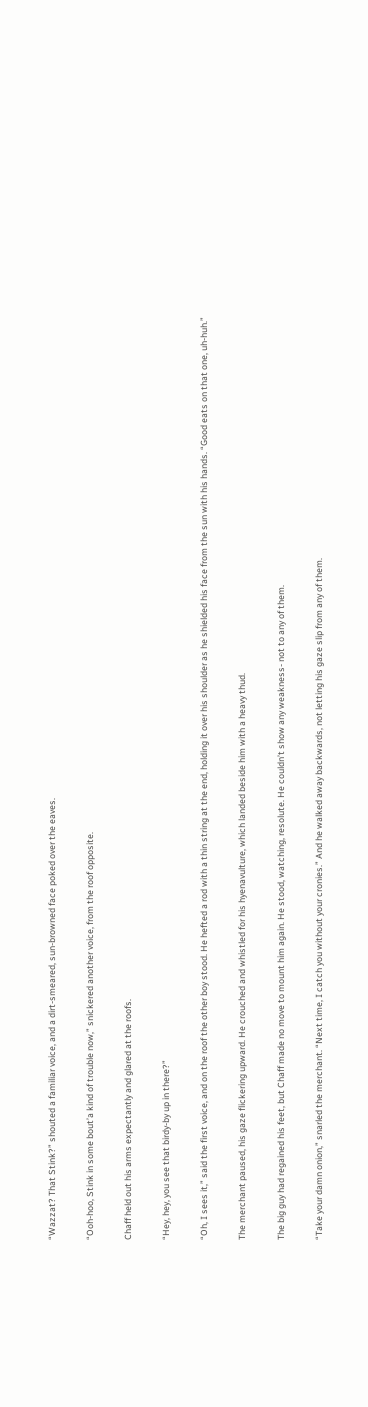“Wazzat? That Stink?” shouted a familiar voice, and a dirt-smeared, sun-browned face poked over the eaves.

“Ooh-hoo, Stink in some bout’a kind of trouble now,” snickered another voice, from the roof opposite.

Chaff held out his arms expectantly and glared at the roofs.

“Hey, hey, you see that birdy-by up in there?”

“Oh, I sees it,” said the first voice, and on the roof the other boy stood. He hefted a rod with a thin string at the end, holding it over his shoulder as he shielded his face from the sun with his hands. “Good eats on that one, uh-huh.”

The merchant paused, his gaze flickering upward. He crouched and whistled for his hyenavulture, which landed beside him with a heavy thud.

The big guy had regained his feet, but Chaff made no move to mount him again. He stood, watching, resolute. He couldn’t show any weakness- not to any of them.

“Take your damn onion,” snarled the merchant. “Next time, I catch you without your cronies.” And he walked away backwards, not letting his gaze slip from any of them.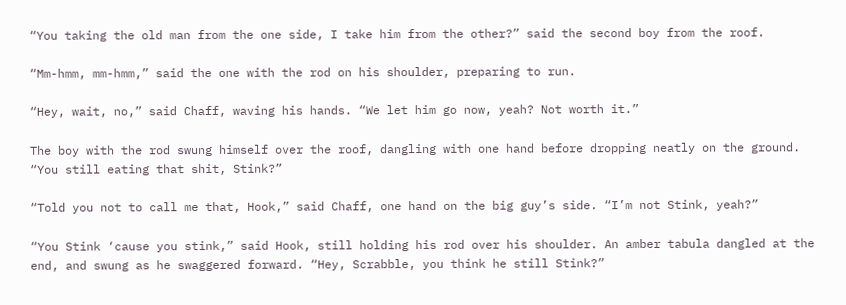“You taking the old man from the one side, I take him from the other?” said the second boy from the roof.

“Mm-hmm, mm-hmm,” said the one with the rod on his shoulder, preparing to run.

“Hey, wait, no,” said Chaff, waving his hands. “We let him go now, yeah? Not worth it.”

The boy with the rod swung himself over the roof, dangling with one hand before dropping neatly on the ground. “You still eating that shit, Stink?”

“Told you not to call me that, Hook,” said Chaff, one hand on the big guy’s side. “I’m not Stink, yeah?”

“You Stink ‘cause you stink,” said Hook, still holding his rod over his shoulder. An amber tabula dangled at the end, and swung as he swaggered forward. “Hey, Scrabble, you think he still Stink?”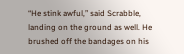“He stink awful,” said Scrabble, landing on the ground as well. He brushed off the bandages on his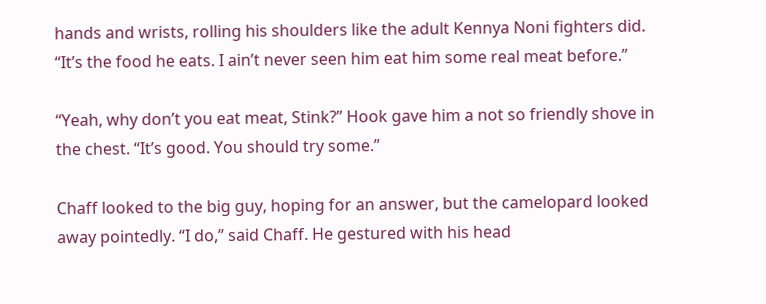hands and wrists, rolling his shoulders like the adult Kennya Noni fighters did. “It’s the food he eats. I ain’t never seen him eat him some real meat before.”

“Yeah, why don’t you eat meat, Stink?” Hook gave him a not so friendly shove in the chest. “It’s good. You should try some.”

Chaff looked to the big guy, hoping for an answer, but the camelopard looked away pointedly. “I do,” said Chaff. He gestured with his head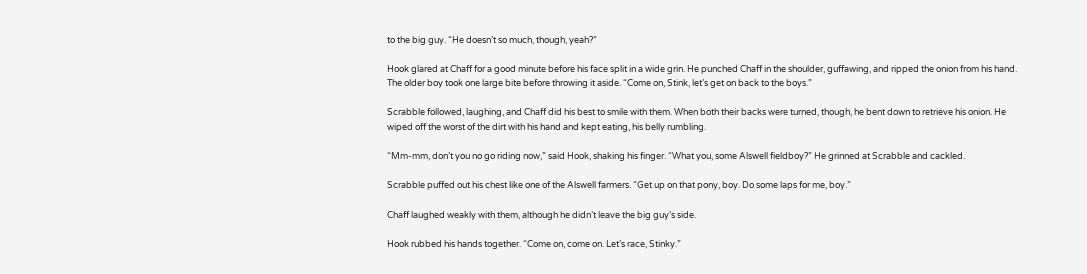to the big guy. “He doesn’t so much, though, yeah?”

Hook glared at Chaff for a good minute before his face split in a wide grin. He punched Chaff in the shoulder, guffawing, and ripped the onion from his hand. The older boy took one large bite before throwing it aside. “Come on, Stink, let’s get on back to the boys.”

Scrabble followed, laughing, and Chaff did his best to smile with them. When both their backs were turned, though, he bent down to retrieve his onion. He wiped off the worst of the dirt with his hand and kept eating, his belly rumbling.

“Mm-mm, don’t you no go riding now,” said Hook, shaking his finger. “What you, some Alswell fieldboy?” He grinned at Scrabble and cackled.

Scrabble puffed out his chest like one of the Alswell farmers. “Get up on that pony, boy. Do some laps for me, boy.”

Chaff laughed weakly with them, although he didn’t leave the big guy’s side.

Hook rubbed his hands together. “Come on, come on. Let’s race, Stinky.”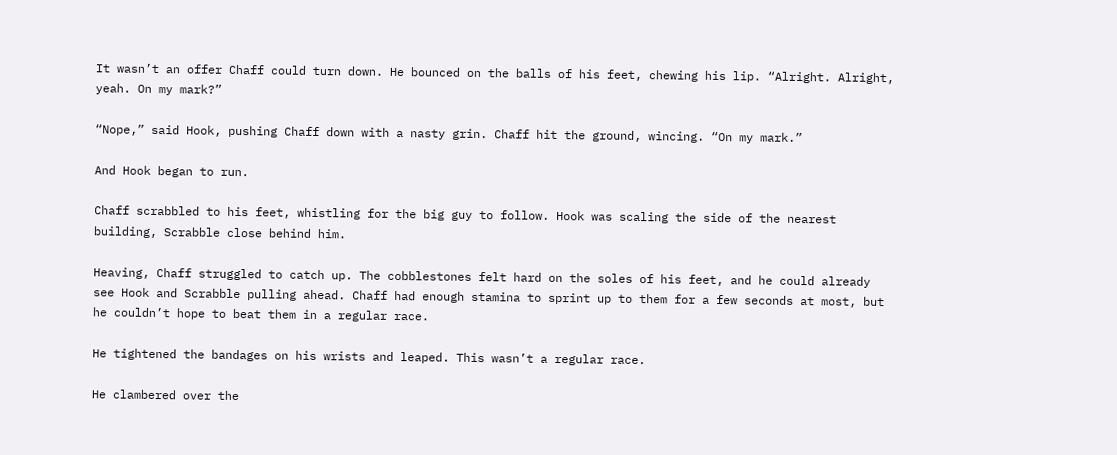It wasn’t an offer Chaff could turn down. He bounced on the balls of his feet, chewing his lip. “Alright. Alright, yeah. On my mark?”

“Nope,” said Hook, pushing Chaff down with a nasty grin. Chaff hit the ground, wincing. “On my mark.”

And Hook began to run.

Chaff scrabbled to his feet, whistling for the big guy to follow. Hook was scaling the side of the nearest building, Scrabble close behind him.

Heaving, Chaff struggled to catch up. The cobblestones felt hard on the soles of his feet, and he could already see Hook and Scrabble pulling ahead. Chaff had enough stamina to sprint up to them for a few seconds at most, but he couldn’t hope to beat them in a regular race.

He tightened the bandages on his wrists and leaped. This wasn’t a regular race.

He clambered over the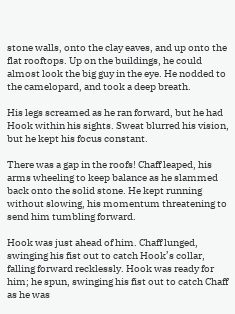stone walls, onto the clay eaves, and up onto the flat rooftops. Up on the buildings, he could almost look the big guy in the eye. He nodded to the camelopard, and took a deep breath.

His legs screamed as he ran forward, but he had Hook within his sights. Sweat blurred his vision, but he kept his focus constant.

There was a gap in the roofs! Chaff leaped, his arms wheeling to keep balance as he slammed back onto the solid stone. He kept running without slowing, his momentum threatening to send him tumbling forward.

Hook was just ahead of him. Chaff lunged, swinging his fist out to catch Hook’s collar, falling forward recklessly. Hook was ready for him; he spun, swinging his fist out to catch Chaff as he was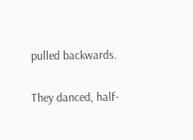pulled backwards.

They danced, half-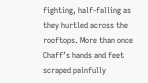fighting, half-falling as they hurtled across the rooftops. More than once Chaff’s hands and feet scraped painfully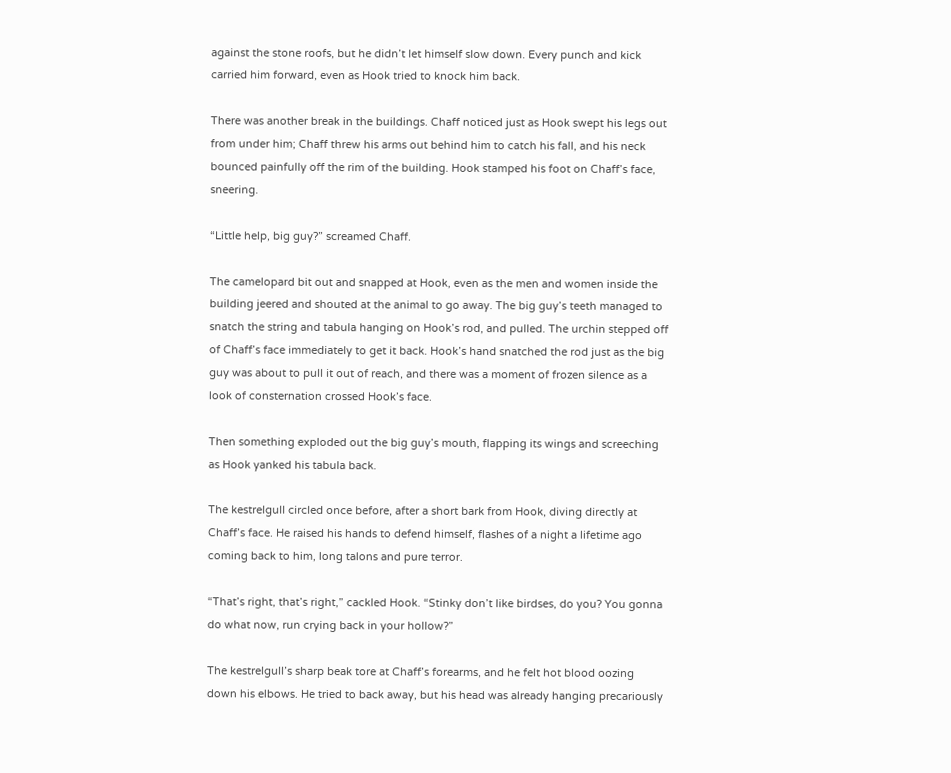against the stone roofs, but he didn’t let himself slow down. Every punch and kick carried him forward, even as Hook tried to knock him back.

There was another break in the buildings. Chaff noticed just as Hook swept his legs out from under him; Chaff threw his arms out behind him to catch his fall, and his neck bounced painfully off the rim of the building. Hook stamped his foot on Chaff’s face, sneering.

“Little help, big guy?” screamed Chaff.

The camelopard bit out and snapped at Hook, even as the men and women inside the building jeered and shouted at the animal to go away. The big guy’s teeth managed to snatch the string and tabula hanging on Hook’s rod, and pulled. The urchin stepped off of Chaff’s face immediately to get it back. Hook’s hand snatched the rod just as the big guy was about to pull it out of reach, and there was a moment of frozen silence as a look of consternation crossed Hook’s face.

Then something exploded out the big guy’s mouth, flapping its wings and screeching as Hook yanked his tabula back.

The kestrelgull circled once before, after a short bark from Hook, diving directly at Chaff’s face. He raised his hands to defend himself, flashes of a night a lifetime ago coming back to him, long talons and pure terror.

“That’s right, that’s right,” cackled Hook. “Stinky don’t like birdses, do you? You gonna do what now, run crying back in your hollow?”

The kestrelgull’s sharp beak tore at Chaff’s forearms, and he felt hot blood oozing down his elbows. He tried to back away, but his head was already hanging precariously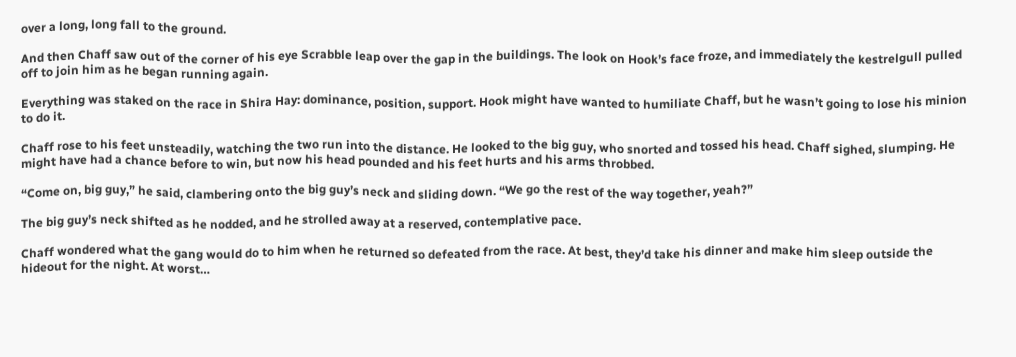over a long, long fall to the ground.

And then Chaff saw out of the corner of his eye Scrabble leap over the gap in the buildings. The look on Hook’s face froze, and immediately the kestrelgull pulled off to join him as he began running again.

Everything was staked on the race in Shira Hay: dominance, position, support. Hook might have wanted to humiliate Chaff, but he wasn’t going to lose his minion to do it.

Chaff rose to his feet unsteadily, watching the two run into the distance. He looked to the big guy, who snorted and tossed his head. Chaff sighed, slumping. He might have had a chance before to win, but now his head pounded and his feet hurts and his arms throbbed.

“Come on, big guy,” he said, clambering onto the big guy’s neck and sliding down. “We go the rest of the way together, yeah?”

The big guy’s neck shifted as he nodded, and he strolled away at a reserved, contemplative pace.

Chaff wondered what the gang would do to him when he returned so defeated from the race. At best, they’d take his dinner and make him sleep outside the hideout for the night. At worst…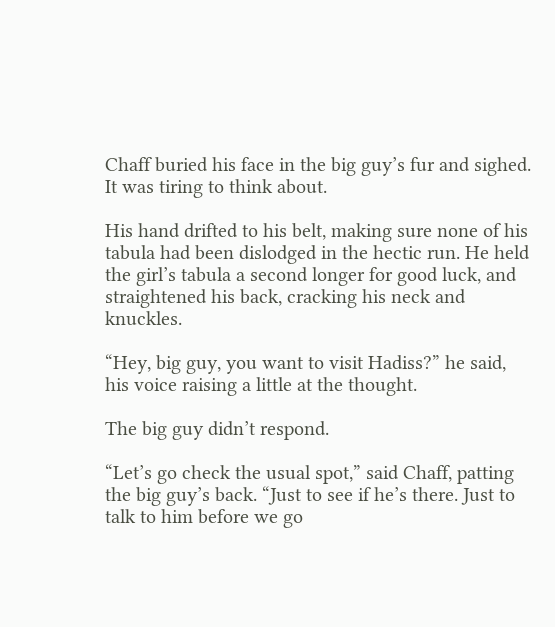Chaff buried his face in the big guy’s fur and sighed. It was tiring to think about.

His hand drifted to his belt, making sure none of his tabula had been dislodged in the hectic run. He held the girl’s tabula a second longer for good luck, and straightened his back, cracking his neck and knuckles.

“Hey, big guy, you want to visit Hadiss?” he said, his voice raising a little at the thought.

The big guy didn’t respond.

“Let’s go check the usual spot,” said Chaff, patting the big guy’s back. “Just to see if he’s there. Just to talk to him before we go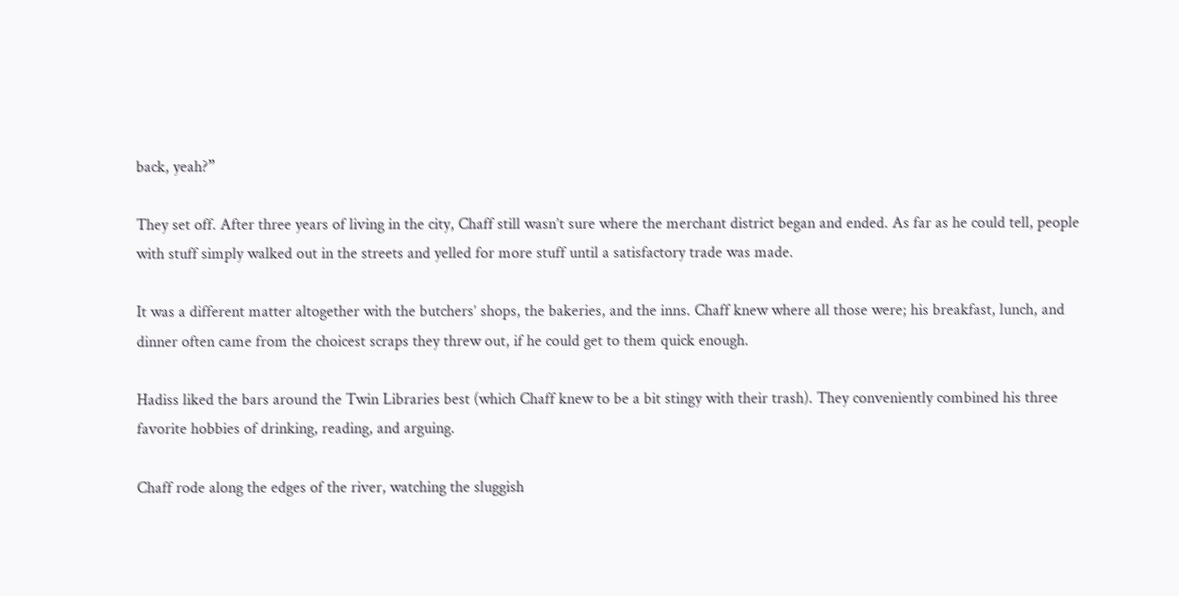back, yeah?”

They set off. After three years of living in the city, Chaff still wasn’t sure where the merchant district began and ended. As far as he could tell, people with stuff simply walked out in the streets and yelled for more stuff until a satisfactory trade was made.

It was a different matter altogether with the butchers’ shops, the bakeries, and the inns. Chaff knew where all those were; his breakfast, lunch, and dinner often came from the choicest scraps they threw out, if he could get to them quick enough.

Hadiss liked the bars around the Twin Libraries best (which Chaff knew to be a bit stingy with their trash). They conveniently combined his three favorite hobbies of drinking, reading, and arguing.

Chaff rode along the edges of the river, watching the sluggish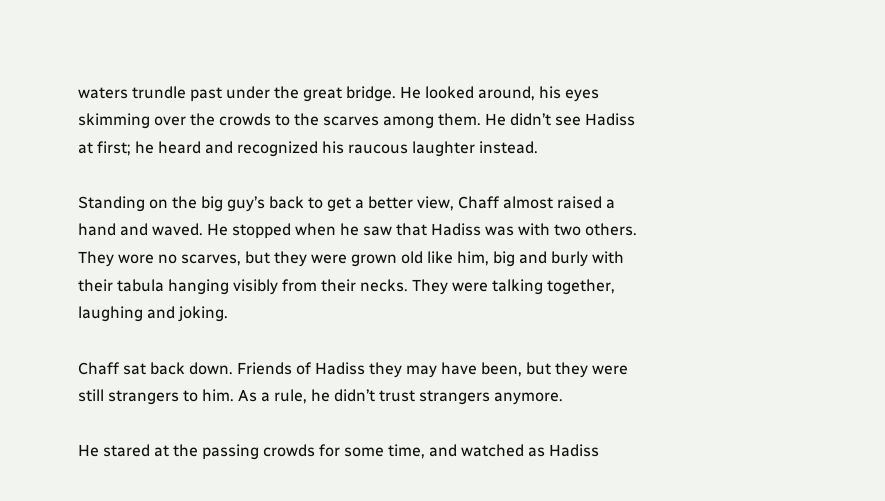waters trundle past under the great bridge. He looked around, his eyes skimming over the crowds to the scarves among them. He didn’t see Hadiss at first; he heard and recognized his raucous laughter instead.

Standing on the big guy’s back to get a better view, Chaff almost raised a hand and waved. He stopped when he saw that Hadiss was with two others. They wore no scarves, but they were grown old like him, big and burly with their tabula hanging visibly from their necks. They were talking together, laughing and joking.

Chaff sat back down. Friends of Hadiss they may have been, but they were still strangers to him. As a rule, he didn’t trust strangers anymore.

He stared at the passing crowds for some time, and watched as Hadiss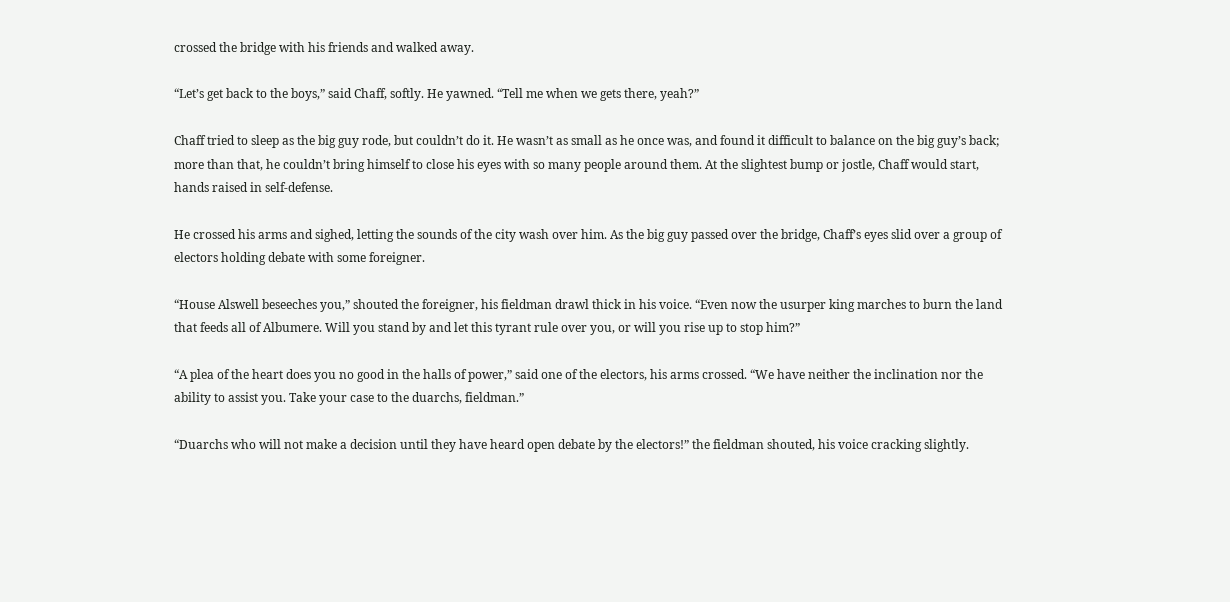crossed the bridge with his friends and walked away.

“Let’s get back to the boys,” said Chaff, softly. He yawned. “Tell me when we gets there, yeah?”

Chaff tried to sleep as the big guy rode, but couldn’t do it. He wasn’t as small as he once was, and found it difficult to balance on the big guy’s back; more than that, he couldn’t bring himself to close his eyes with so many people around them. At the slightest bump or jostle, Chaff would start, hands raised in self-defense.

He crossed his arms and sighed, letting the sounds of the city wash over him. As the big guy passed over the bridge, Chaff’s eyes slid over a group of electors holding debate with some foreigner.

“House Alswell beseeches you,” shouted the foreigner, his fieldman drawl thick in his voice. “Even now the usurper king marches to burn the land that feeds all of Albumere. Will you stand by and let this tyrant rule over you, or will you rise up to stop him?”

“A plea of the heart does you no good in the halls of power,” said one of the electors, his arms crossed. “We have neither the inclination nor the ability to assist you. Take your case to the duarchs, fieldman.”

“Duarchs who will not make a decision until they have heard open debate by the electors!” the fieldman shouted, his voice cracking slightly.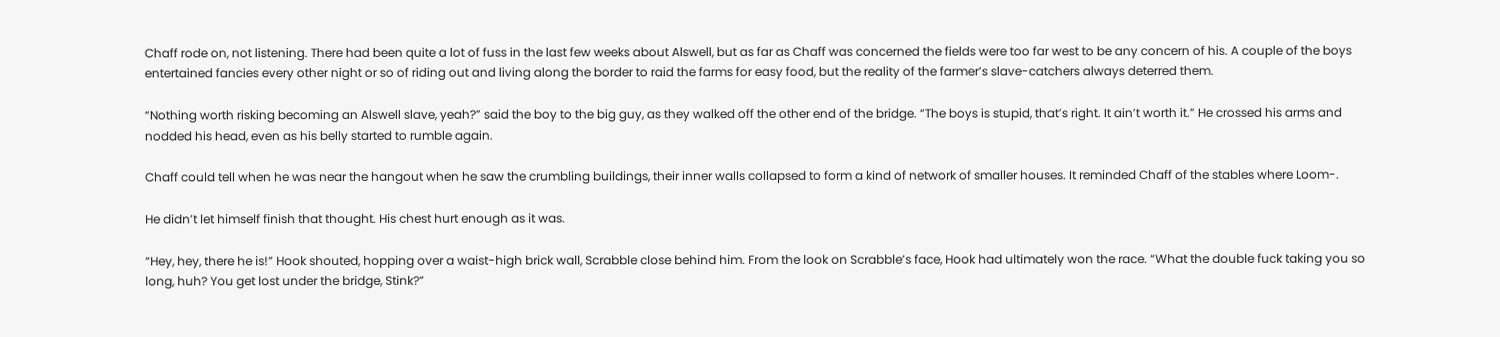Chaff rode on, not listening. There had been quite a lot of fuss in the last few weeks about Alswell, but as far as Chaff was concerned the fields were too far west to be any concern of his. A couple of the boys entertained fancies every other night or so of riding out and living along the border to raid the farms for easy food, but the reality of the farmer’s slave-catchers always deterred them.

“Nothing worth risking becoming an Alswell slave, yeah?” said the boy to the big guy, as they walked off the other end of the bridge. “The boys is stupid, that’s right. It ain’t worth it.” He crossed his arms and nodded his head, even as his belly started to rumble again.

Chaff could tell when he was near the hangout when he saw the crumbling buildings, their inner walls collapsed to form a kind of network of smaller houses. It reminded Chaff of the stables where Loom-.

He didn’t let himself finish that thought. His chest hurt enough as it was.

“Hey, hey, there he is!” Hook shouted, hopping over a waist-high brick wall, Scrabble close behind him. From the look on Scrabble’s face, Hook had ultimately won the race. “What the double fuck taking you so long, huh? You get lost under the bridge, Stink?”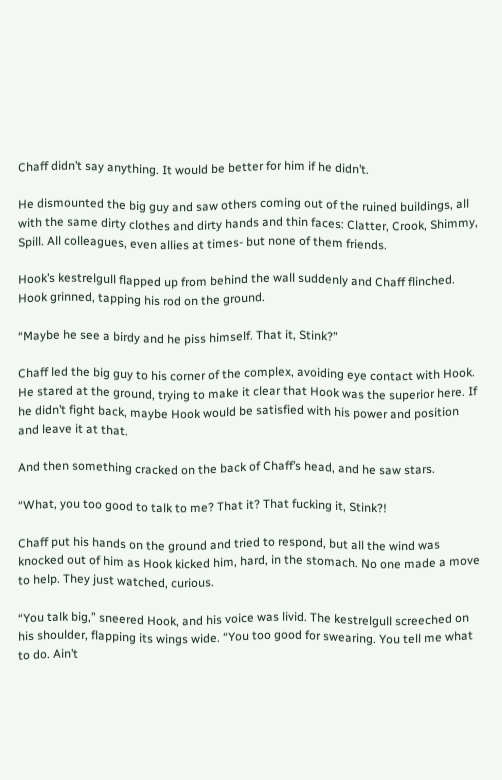Chaff didn’t say anything. It would be better for him if he didn’t.

He dismounted the big guy and saw others coming out of the ruined buildings, all with the same dirty clothes and dirty hands and thin faces: Clatter, Crook, Shimmy, Spill. All colleagues, even allies at times- but none of them friends.

Hook’s kestrelgull flapped up from behind the wall suddenly and Chaff flinched. Hook grinned, tapping his rod on the ground.

“Maybe he see a birdy and he piss himself. That it, Stink?”

Chaff led the big guy to his corner of the complex, avoiding eye contact with Hook. He stared at the ground, trying to make it clear that Hook was the superior here. If he didn’t fight back, maybe Hook would be satisfied with his power and position and leave it at that.

And then something cracked on the back of Chaff’s head, and he saw stars.

“What, you too good to talk to me? That it? That fucking it, Stink?!

Chaff put his hands on the ground and tried to respond, but all the wind was knocked out of him as Hook kicked him, hard, in the stomach. No one made a move to help. They just watched, curious.

“You talk big,” sneered Hook, and his voice was livid. The kestrelgull screeched on his shoulder, flapping its wings wide. “You too good for swearing. You tell me what to do. Ain’t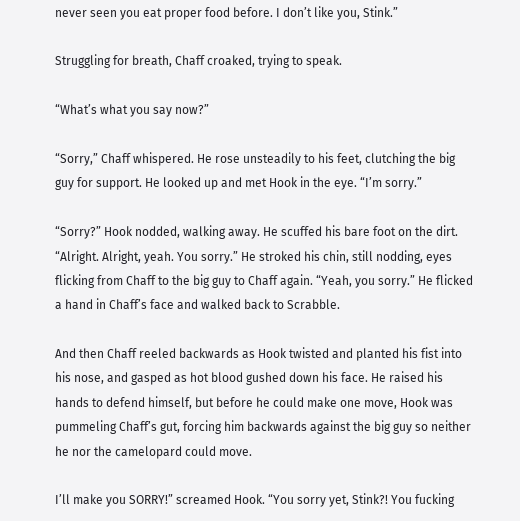never seen you eat proper food before. I don’t like you, Stink.”

Struggling for breath, Chaff croaked, trying to speak.

“What’s what you say now?”

“Sorry,” Chaff whispered. He rose unsteadily to his feet, clutching the big guy for support. He looked up and met Hook in the eye. “I’m sorry.”

“Sorry?” Hook nodded, walking away. He scuffed his bare foot on the dirt. “Alright. Alright, yeah. You sorry.” He stroked his chin, still nodding, eyes flicking from Chaff to the big guy to Chaff again. “Yeah, you sorry.” He flicked a hand in Chaff’s face and walked back to Scrabble.

And then Chaff reeled backwards as Hook twisted and planted his fist into his nose, and gasped as hot blood gushed down his face. He raised his hands to defend himself, but before he could make one move, Hook was pummeling Chaff’s gut, forcing him backwards against the big guy so neither he nor the camelopard could move.

I’ll make you SORRY!” screamed Hook. “You sorry yet, Stink?! You fucking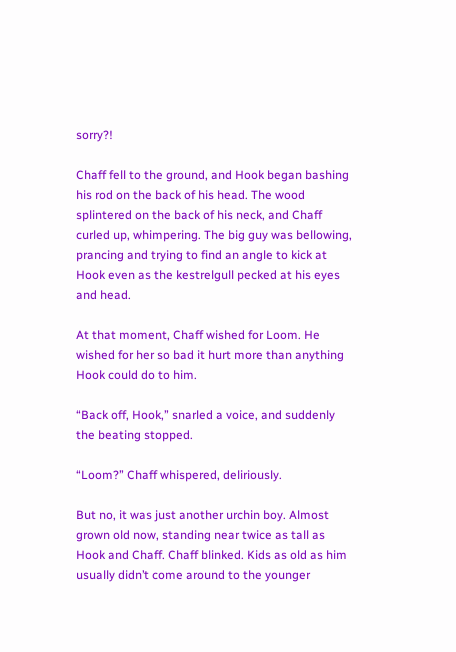sorry?!

Chaff fell to the ground, and Hook began bashing his rod on the back of his head. The wood splintered on the back of his neck, and Chaff curled up, whimpering. The big guy was bellowing, prancing and trying to find an angle to kick at Hook even as the kestrelgull pecked at his eyes and head.

At that moment, Chaff wished for Loom. He wished for her so bad it hurt more than anything Hook could do to him.

“Back off, Hook,” snarled a voice, and suddenly the beating stopped.

“Loom?” Chaff whispered, deliriously.

But no, it was just another urchin boy. Almost grown old now, standing near twice as tall as Hook and Chaff. Chaff blinked. Kids as old as him usually didn’t come around to the younger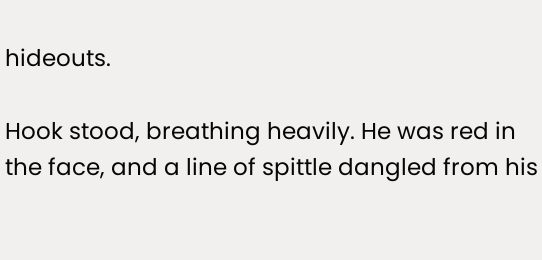hideouts.

Hook stood, breathing heavily. He was red in the face, and a line of spittle dangled from his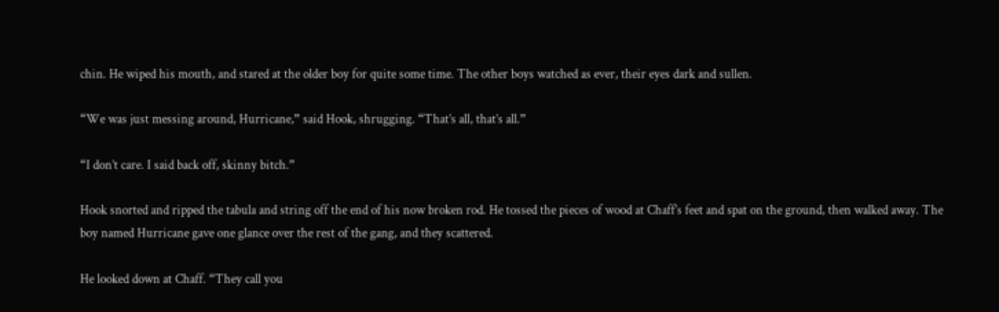chin. He wiped his mouth, and stared at the older boy for quite some time. The other boys watched as ever, their eyes dark and sullen.

“We was just messing around, Hurricane,” said Hook, shrugging. “That’s all, that’s all.”

“I don’t care. I said back off, skinny bitch.”

Hook snorted and ripped the tabula and string off the end of his now broken rod. He tossed the pieces of wood at Chaff’s feet and spat on the ground, then walked away. The boy named Hurricane gave one glance over the rest of the gang, and they scattered.

He looked down at Chaff. “They call you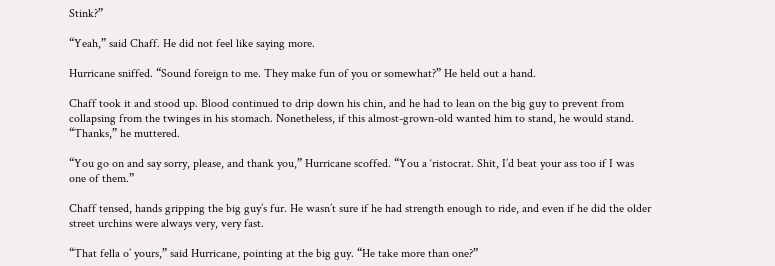Stink?”

“Yeah,” said Chaff. He did not feel like saying more.

Hurricane sniffed. “Sound foreign to me. They make fun of you or somewhat?” He held out a hand.

Chaff took it and stood up. Blood continued to drip down his chin, and he had to lean on the big guy to prevent from collapsing from the twinges in his stomach. Nonetheless, if this almost-grown-old wanted him to stand, he would stand. “Thanks,” he muttered.

“You go on and say sorry, please, and thank you,” Hurricane scoffed. “You a ‘ristocrat. Shit, I’d beat your ass too if I was one of them.”

Chaff tensed, hands gripping the big guy’s fur. He wasn’t sure if he had strength enough to ride, and even if he did the older street urchins were always very, very fast.

“That fella o’ yours,” said Hurricane, pointing at the big guy. “He take more than one?”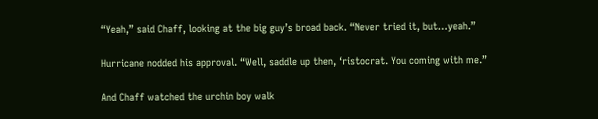“Yeah,” said Chaff, looking at the big guy’s broad back. “Never tried it, but…yeah.”

Hurricane nodded his approval. “Well, saddle up then, ‘ristocrat. You coming with me.”

And Chaff watched the urchin boy walk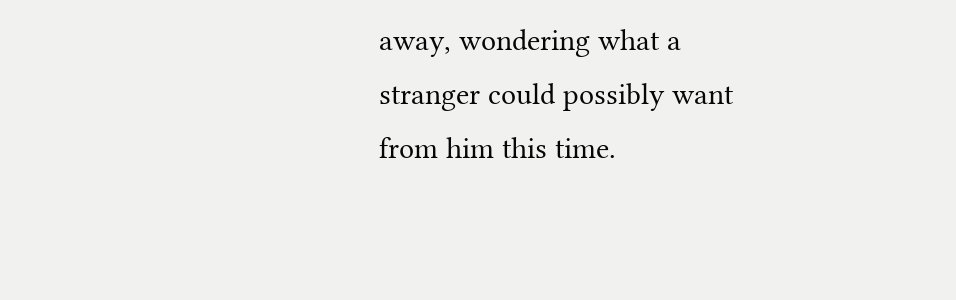away, wondering what a stranger could possibly want from him this time.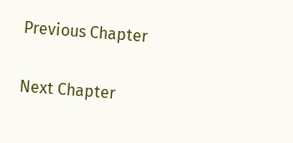Previous Chapter

Next Chapter